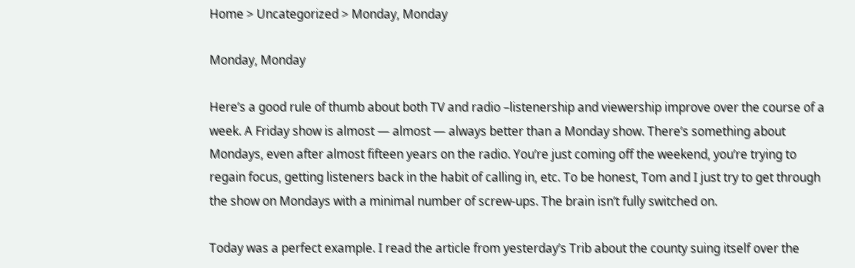Home > Uncategorized > Monday, Monday

Monday, Monday

Here’s a good rule of thumb about both TV and radio –listenership and viewership improve over the course of a week. A Friday show is almost — almost — always better than a Monday show. There’s something about Mondays, even after almost fifteen years on the radio. You’re just coming off the weekend, you’re trying to regain focus, getting listeners back in the habit of calling in, etc. To be honest, Tom and I just try to get through the show on Mondays with a minimal number of screw-ups. The brain isn’t fully switched on.

Today was a perfect example. I read the article from yesterday’s Trib about the county suing itself over the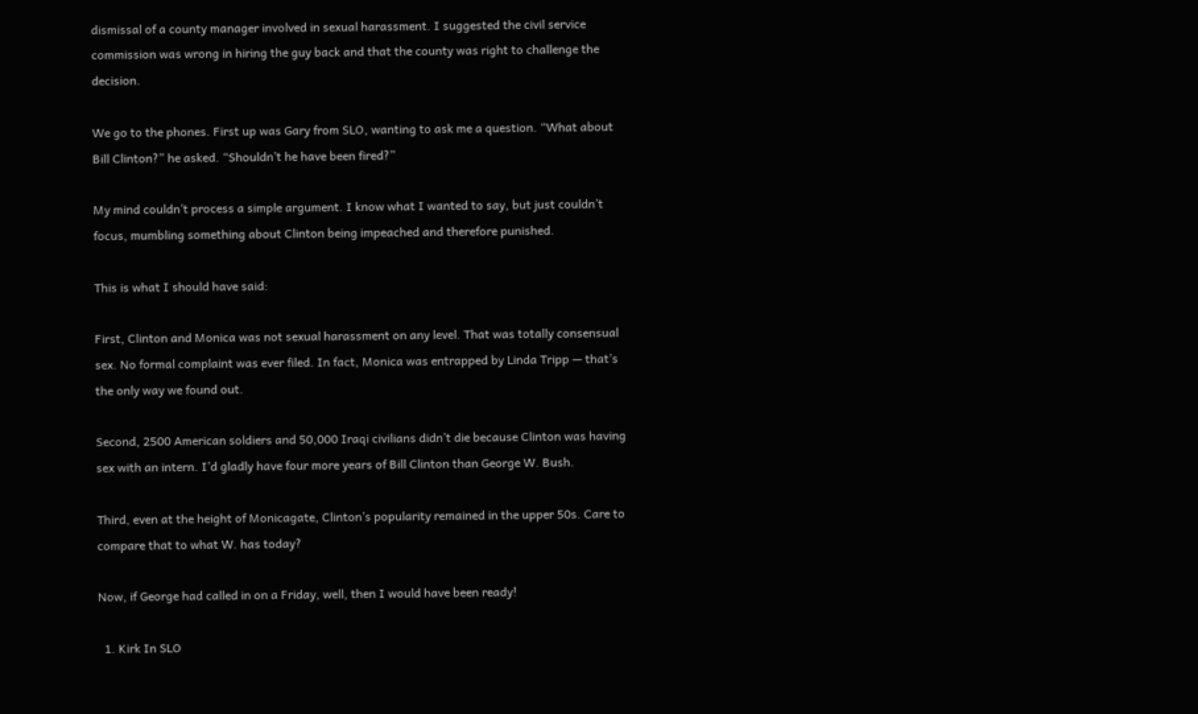dismissal of a county manager involved in sexual harassment. I suggested the civil service commission was wrong in hiring the guy back and that the county was right to challenge the decision.

We go to the phones. First up was Gary from SLO, wanting to ask me a question. “What about Bill Clinton?” he asked. “Shouldn’t he have been fired?”

My mind couldn’t process a simple argument. I know what I wanted to say, but just couldn’t focus, mumbling something about Clinton being impeached and therefore punished.

This is what I should have said:

First, Clinton and Monica was not sexual harassment on any level. That was totally consensual sex. No formal complaint was ever filed. In fact, Monica was entrapped by Linda Tripp — that’s the only way we found out.

Second, 2500 American soldiers and 50,000 Iraqi civilians didn’t die because Clinton was having sex with an intern. I’d gladly have four more years of Bill Clinton than George W. Bush.

Third, even at the height of Monicagate, Clinton’s popularity remained in the upper 50s. Care to compare that to what W. has today?

Now, if George had called in on a Friday, well, then I would have been ready!

  1. Kirk In SLO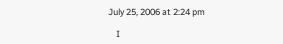July 25, 2006 at 2:24 pm

    I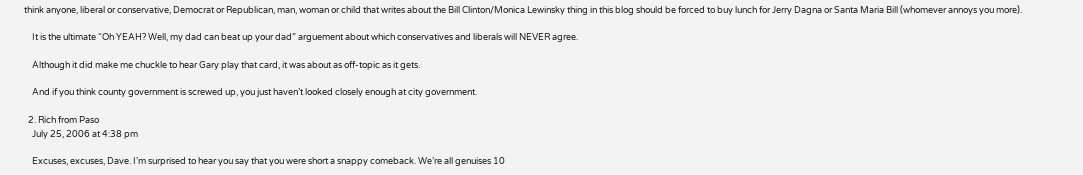think anyone, liberal or conservative, Democrat or Republican, man, woman or child that writes about the Bill Clinton/Monica Lewinsky thing in this blog should be forced to buy lunch for Jerry Dagna or Santa Maria Bill (whomever annoys you more).

    It is the ultimate “Oh YEAH? Well, my dad can beat up your dad” arguement about which conservatives and liberals will NEVER agree.

    Although it did make me chuckle to hear Gary play that card, it was about as off-topic as it gets.

    And if you think county government is screwed up, you just haven’t looked closely enough at city government.

  2. Rich from Paso
    July 25, 2006 at 4:38 pm

    Excuses, excuses, Dave. I’m surprised to hear you say that you were short a snappy comeback. We’re all genuises 10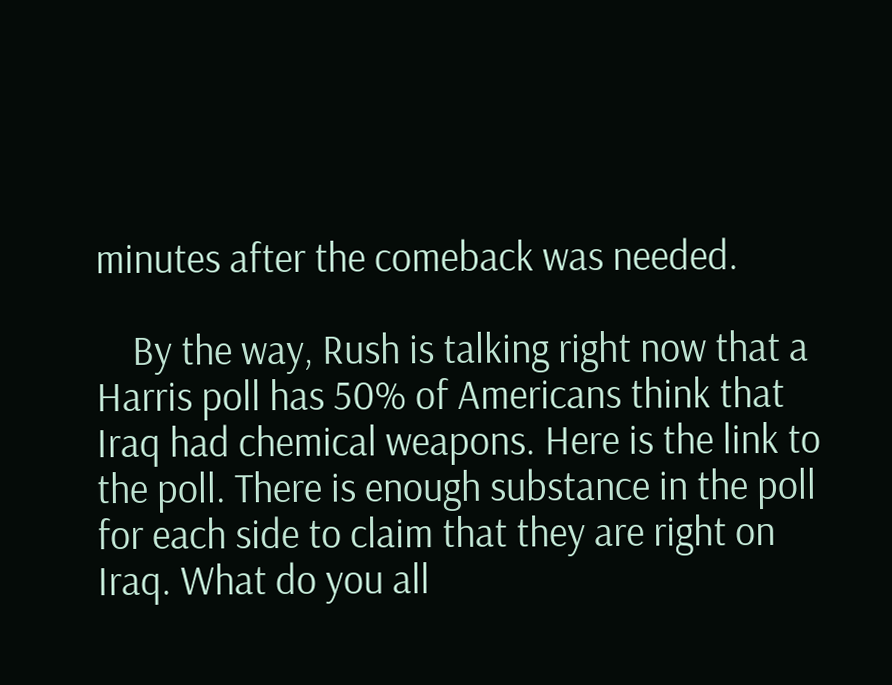minutes after the comeback was needed.

    By the way, Rush is talking right now that a Harris poll has 50% of Americans think that Iraq had chemical weapons. Here is the link to the poll. There is enough substance in the poll for each side to claim that they are right on Iraq. What do you all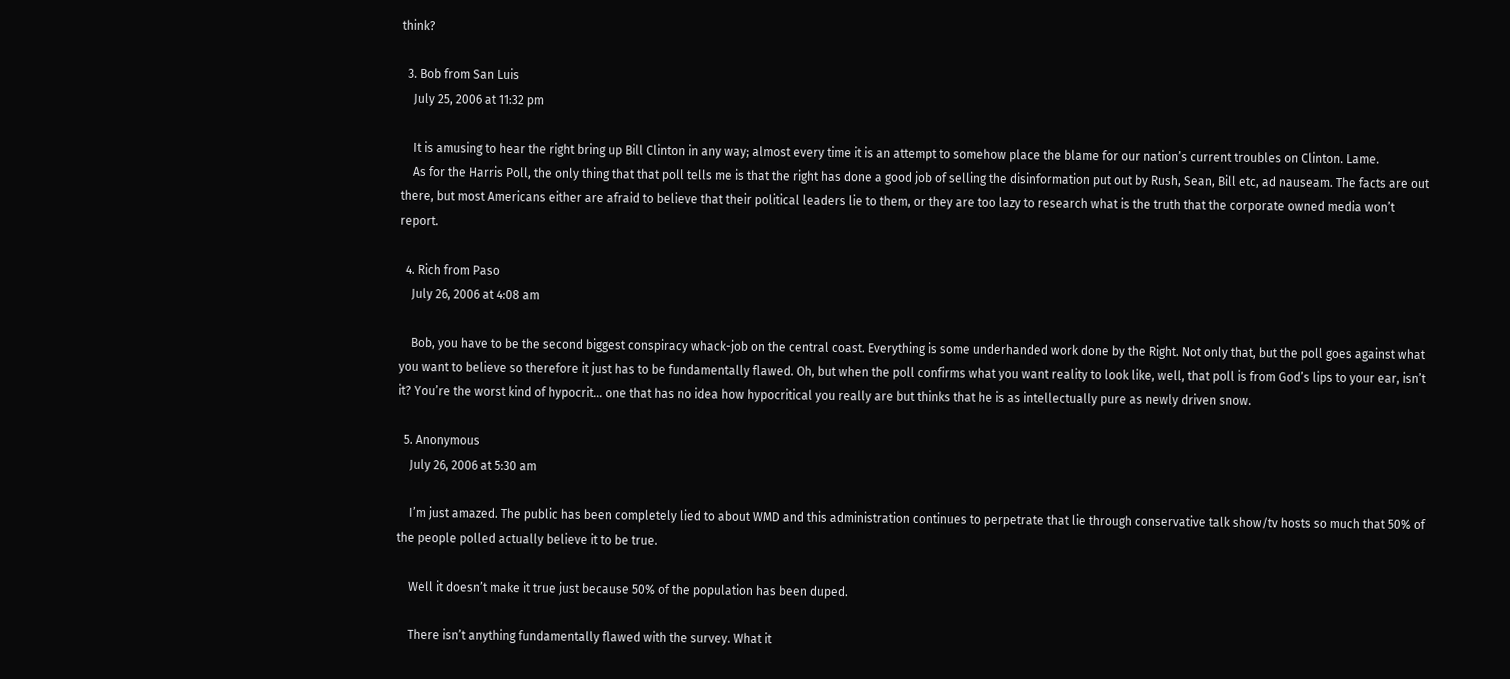think?

  3. Bob from San Luis
    July 25, 2006 at 11:32 pm

    It is amusing to hear the right bring up Bill Clinton in any way; almost every time it is an attempt to somehow place the blame for our nation’s current troubles on Clinton. Lame.
    As for the Harris Poll, the only thing that that poll tells me is that the right has done a good job of selling the disinformation put out by Rush, Sean, Bill etc, ad nauseam. The facts are out there, but most Americans either are afraid to believe that their political leaders lie to them, or they are too lazy to research what is the truth that the corporate owned media won’t report.

  4. Rich from Paso
    July 26, 2006 at 4:08 am

    Bob, you have to be the second biggest conspiracy whack-job on the central coast. Everything is some underhanded work done by the Right. Not only that, but the poll goes against what you want to believe so therefore it just has to be fundamentally flawed. Oh, but when the poll confirms what you want reality to look like, well, that poll is from God’s lips to your ear, isn’t it? You’re the worst kind of hypocrit… one that has no idea how hypocritical you really are but thinks that he is as intellectually pure as newly driven snow.

  5. Anonymous
    July 26, 2006 at 5:30 am

    I’m just amazed. The public has been completely lied to about WMD and this administration continues to perpetrate that lie through conservative talk show/tv hosts so much that 50% of the people polled actually believe it to be true.

    Well it doesn’t make it true just because 50% of the population has been duped.

    There isn’t anything fundamentally flawed with the survey. What it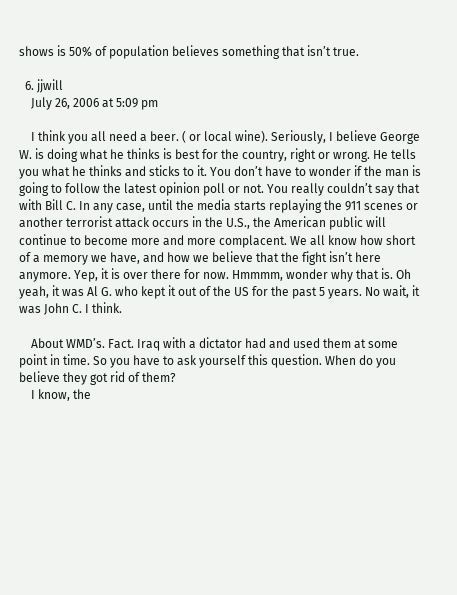shows is 50% of population believes something that isn’t true.

  6. jjwill
    July 26, 2006 at 5:09 pm

    I think you all need a beer. ( or local wine). Seriously, I believe George W. is doing what he thinks is best for the country, right or wrong. He tells you what he thinks and sticks to it. You don’t have to wonder if the man is going to follow the latest opinion poll or not. You really couldn’t say that with Bill C. In any case, until the media starts replaying the 911 scenes or another terrorist attack occurs in the U.S., the American public will continue to become more and more complacent. We all know how short of a memory we have, and how we believe that the fight isn’t here anymore. Yep, it is over there for now. Hmmmm, wonder why that is. Oh yeah, it was Al G. who kept it out of the US for the past 5 years. No wait, it was John C. I think.

    About WMD’s. Fact. Iraq with a dictator had and used them at some point in time. So you have to ask yourself this question. When do you believe they got rid of them?
    I know, the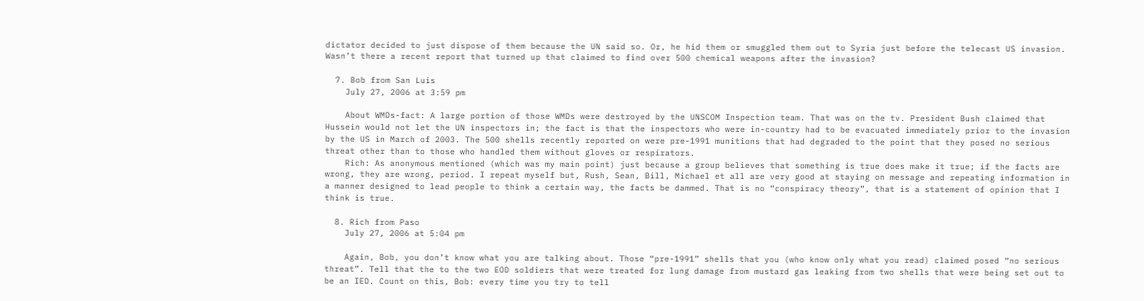dictator decided to just dispose of them because the UN said so. Or, he hid them or smuggled them out to Syria just before the telecast US invasion. Wasn’t there a recent report that turned up that claimed to find over 500 chemical weapons after the invasion?

  7. Bob from San Luis
    July 27, 2006 at 3:59 pm

    About WMDs-fact: A large portion of those WMDs were destroyed by the UNSCOM Inspection team. That was on the tv. President Bush claimed that Hussein would not let the UN inspectors in; the fact is that the inspectors who were in-country had to be evacuated immediately prior to the invasion by the US in March of 2003. The 500 shells recently reported on were pre-1991 munitions that had degraded to the point that they posed no serious threat other than to those who handled them without gloves or respirators.
    Rich: As anonymous mentioned (which was my main point) just because a group believes that something is true does make it true; if the facts are wrong, they are wrong, period. I repeat myself but, Rush, Sean, Bill, Michael et all are very good at staying on message and repeating information in a manner designed to lead people to think a certain way, the facts be dammed. That is no “conspiracy theory”, that is a statement of opinion that I think is true.

  8. Rich from Paso
    July 27, 2006 at 5:04 pm

    Again, Bob, you don’t know what you are talking about. Those “pre-1991” shells that you (who know only what you read) claimed posed “no serious threat”. Tell that the to the two EOD soldiers that were treated for lung damage from mustard gas leaking from two shells that were being set out to be an IED. Count on this, Bob: every time you try to tell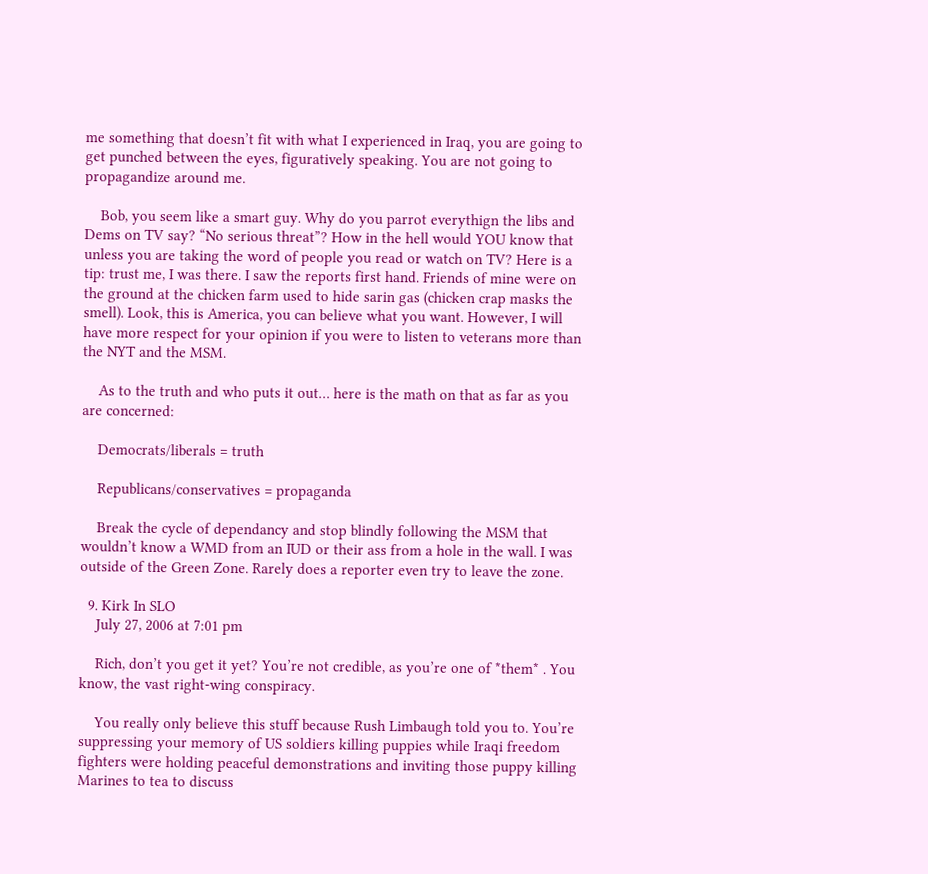me something that doesn’t fit with what I experienced in Iraq, you are going to get punched between the eyes, figuratively speaking. You are not going to propagandize around me.

    Bob, you seem like a smart guy. Why do you parrot everythign the libs and Dems on TV say? “No serious threat”? How in the hell would YOU know that unless you are taking the word of people you read or watch on TV? Here is a tip: trust me, I was there. I saw the reports first hand. Friends of mine were on the ground at the chicken farm used to hide sarin gas (chicken crap masks the smell). Look, this is America, you can believe what you want. However, I will have more respect for your opinion if you were to listen to veterans more than the NYT and the MSM.

    As to the truth and who puts it out… here is the math on that as far as you are concerned:

    Democrats/liberals = truth

    Republicans/conservatives = propaganda

    Break the cycle of dependancy and stop blindly following the MSM that wouldn’t know a WMD from an IUD or their ass from a hole in the wall. I was outside of the Green Zone. Rarely does a reporter even try to leave the zone.

  9. Kirk In SLO
    July 27, 2006 at 7:01 pm

    Rich, don’t you get it yet? You’re not credible, as you’re one of *them* . You know, the vast right-wing conspiracy.

    You really only believe this stuff because Rush Limbaugh told you to. You’re suppressing your memory of US soldiers killing puppies while Iraqi freedom fighters were holding peaceful demonstrations and inviting those puppy killing Marines to tea to discuss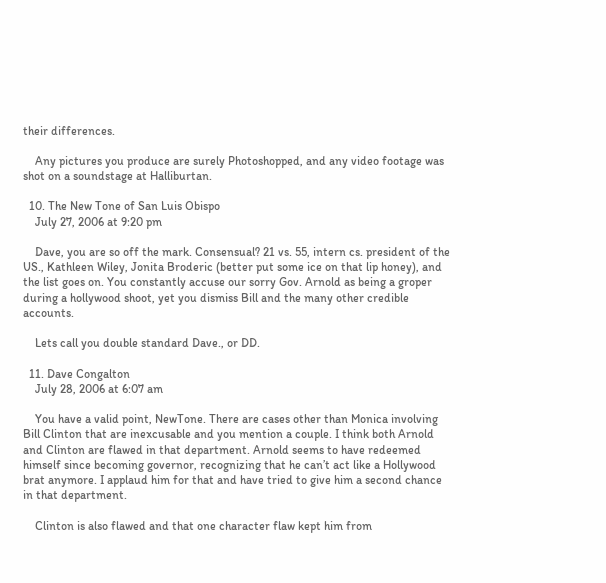their differences.

    Any pictures you produce are surely Photoshopped, and any video footage was shot on a soundstage at Halliburtan.

  10. The New Tone of San Luis Obispo
    July 27, 2006 at 9:20 pm

    Dave, you are so off the mark. Consensual? 21 vs. 55, intern cs. president of the US., Kathleen Wiley, Jonita Broderic (better put some ice on that lip honey), and the list goes on. You constantly accuse our sorry Gov. Arnold as being a groper during a hollywood shoot, yet you dismiss Bill and the many other credible accounts.

    Lets call you double standard Dave., or DD.

  11. Dave Congalton
    July 28, 2006 at 6:07 am

    You have a valid point, NewTone. There are cases other than Monica involving Bill Clinton that are inexcusable and you mention a couple. I think both Arnold and Clinton are flawed in that department. Arnold seems to have redeemed himself since becoming governor, recognizing that he can’t act like a Hollywood brat anymore. I applaud him for that and have tried to give him a second chance in that department.

    Clinton is also flawed and that one character flaw kept him from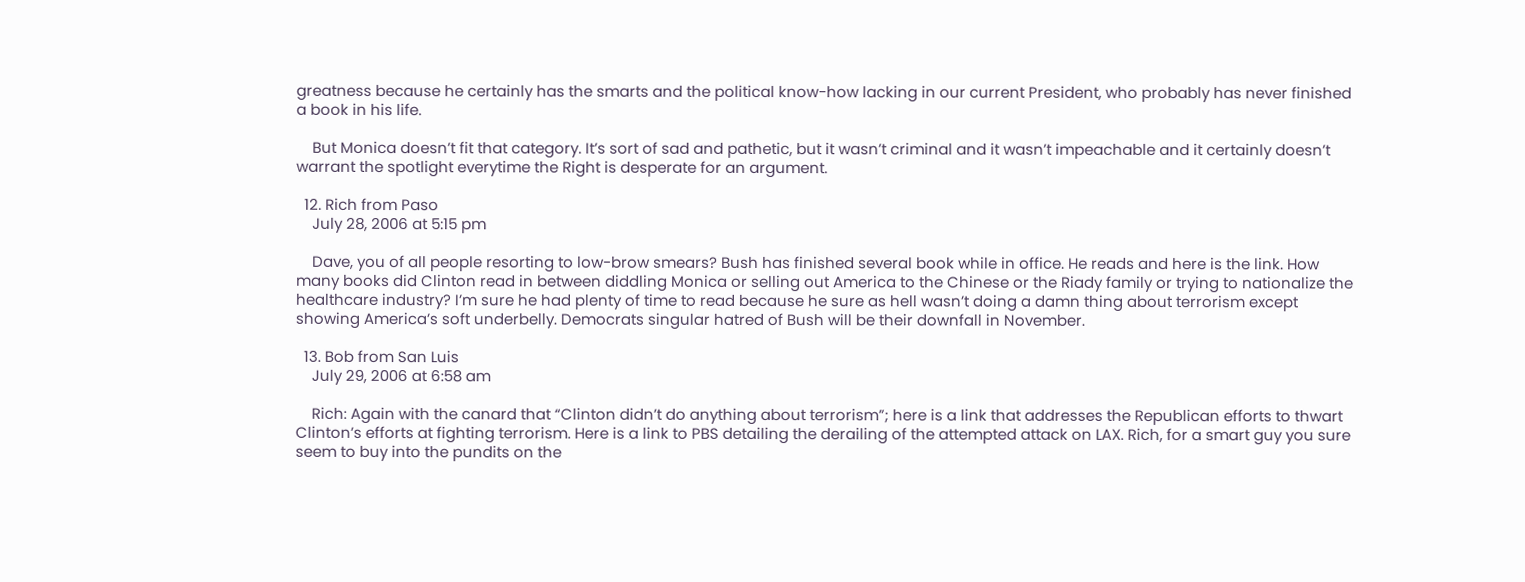greatness because he certainly has the smarts and the political know-how lacking in our current President, who probably has never finished a book in his life.

    But Monica doesn’t fit that category. It’s sort of sad and pathetic, but it wasn’t criminal and it wasn’t impeachable and it certainly doesn’t warrant the spotlight everytime the Right is desperate for an argument.

  12. Rich from Paso
    July 28, 2006 at 5:15 pm

    Dave, you of all people resorting to low-brow smears? Bush has finished several book while in office. He reads and here is the link. How many books did Clinton read in between diddling Monica or selling out America to the Chinese or the Riady family or trying to nationalize the healthcare industry? I’m sure he had plenty of time to read because he sure as hell wasn’t doing a damn thing about terrorism except showing America’s soft underbelly. Democrats singular hatred of Bush will be their downfall in November.

  13. Bob from San Luis
    July 29, 2006 at 6:58 am

    Rich: Again with the canard that “Clinton didn’t do anything about terrorism”; here is a link that addresses the Republican efforts to thwart Clinton’s efforts at fighting terrorism. Here is a link to PBS detailing the derailing of the attempted attack on LAX. Rich, for a smart guy you sure seem to buy into the pundits on the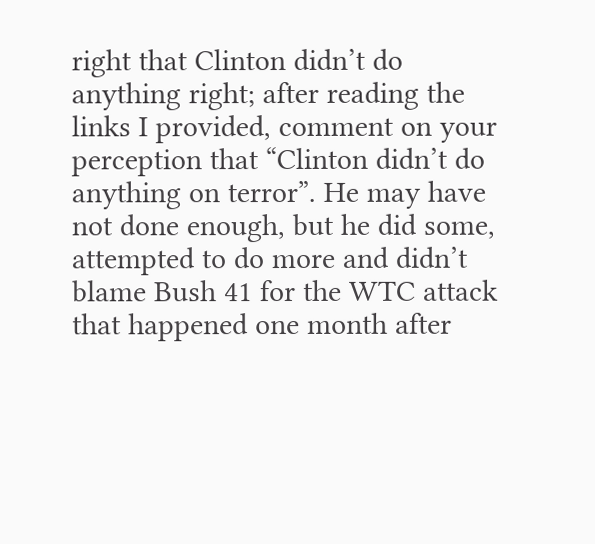right that Clinton didn’t do anything right; after reading the links I provided, comment on your perception that “Clinton didn’t do anything on terror”. He may have not done enough, but he did some, attempted to do more and didn’t blame Bush 41 for the WTC attack that happened one month after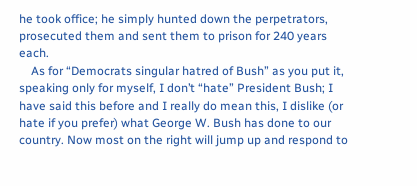he took office; he simply hunted down the perpetrators, prosecuted them and sent them to prison for 240 years each.
    As for “Democrats singular hatred of Bush” as you put it, speaking only for myself, I don’t “hate” President Bush; I have said this before and I really do mean this, I dislike (or hate if you prefer) what George W. Bush has done to our country. Now most on the right will jump up and respond to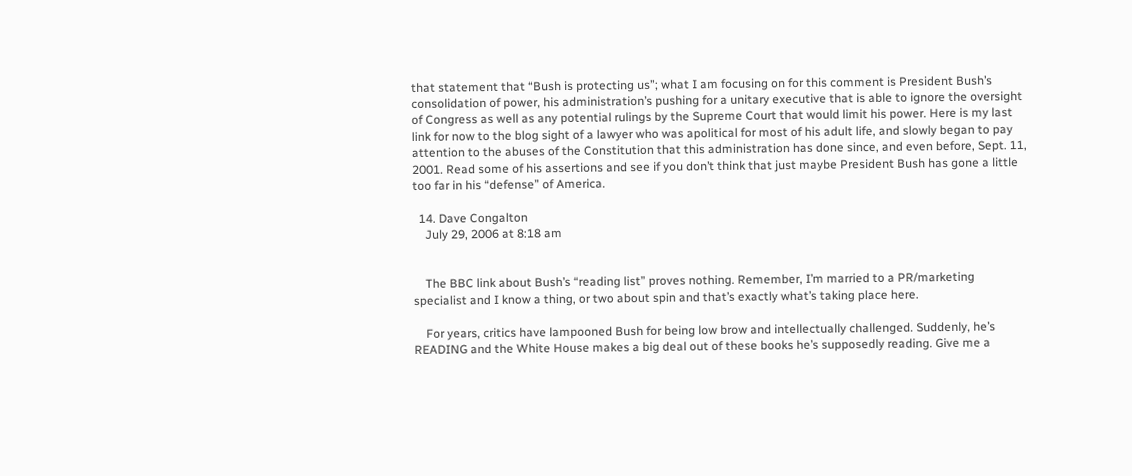that statement that “Bush is protecting us”; what I am focusing on for this comment is President Bush’s consolidation of power, his administration’s pushing for a unitary executive that is able to ignore the oversight of Congress as well as any potential rulings by the Supreme Court that would limit his power. Here is my last link for now to the blog sight of a lawyer who was apolitical for most of his adult life, and slowly began to pay attention to the abuses of the Constitution that this administration has done since, and even before, Sept. 11, 2001. Read some of his assertions and see if you don’t think that just maybe President Bush has gone a little too far in his “defense” of America.

  14. Dave Congalton
    July 29, 2006 at 8:18 am


    The BBC link about Bush’s “reading list” proves nothing. Remember, I’m married to a PR/marketing specialist and I know a thing, or two about spin and that’s exactly what’s taking place here.

    For years, critics have lampooned Bush for being low brow and intellectually challenged. Suddenly, he’s READING and the White House makes a big deal out of these books he’s supposedly reading. Give me a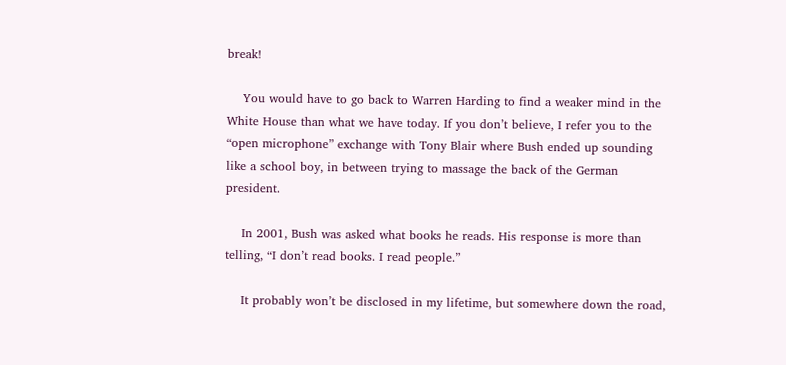break!

    You would have to go back to Warren Harding to find a weaker mind in the White House than what we have today. If you don’t believe, I refer you to the “open microphone” exchange with Tony Blair where Bush ended up sounding like a school boy, in between trying to massage the back of the German president.

    In 2001, Bush was asked what books he reads. His response is more than telling, “I don’t read books. I read people.”

    It probably won’t be disclosed in my lifetime, but somewhere down the road,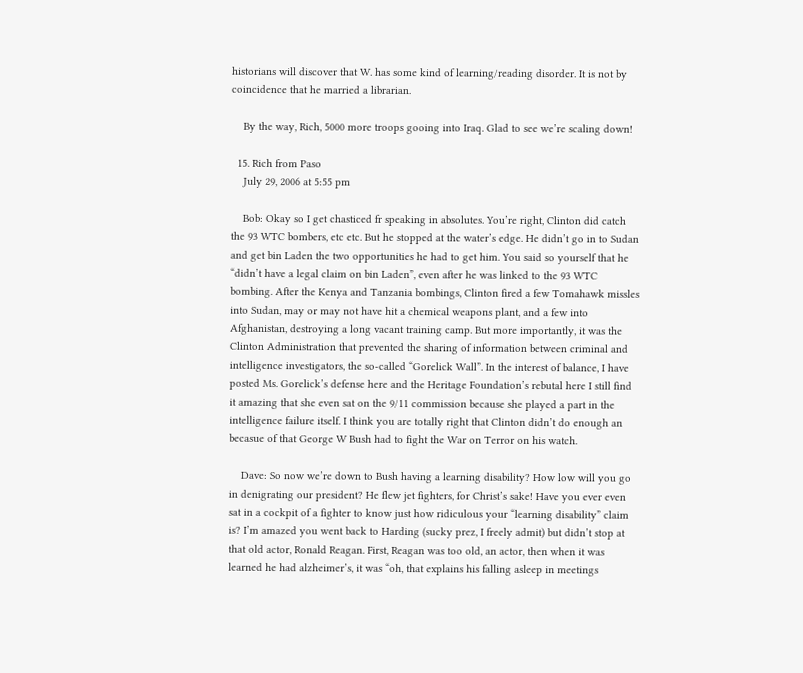historians will discover that W. has some kind of learning/reading disorder. It is not by coincidence that he married a librarian.

    By the way, Rich, 5000 more troops gooing into Iraq. Glad to see we’re scaling down!

  15. Rich from Paso
    July 29, 2006 at 5:55 pm

    Bob: Okay so I get chasticed fr speaking in absolutes. You’re right, Clinton did catch the 93 WTC bombers, etc etc. But he stopped at the water’s edge. He didn’t go in to Sudan and get bin Laden the two opportunities he had to get him. You said so yourself that he “didn’t have a legal claim on bin Laden”, even after he was linked to the 93 WTC bombing. After the Kenya and Tanzania bombings, Clinton fired a few Tomahawk missles into Sudan, may or may not have hit a chemical weapons plant, and a few into Afghanistan, destroying a long vacant training camp. But more importantly, it was the Clinton Administration that prevented the sharing of information between criminal and intelligence investigators, the so-called “Gorelick Wall”. In the interest of balance, I have posted Ms. Gorelick’s defense here and the Heritage Foundation’s rebutal here I still find it amazing that she even sat on the 9/11 commission because she played a part in the intelligence failure itself. I think you are totally right that Clinton didn’t do enough an becasue of that George W Bush had to fight the War on Terror on his watch.

    Dave: So now we’re down to Bush having a learning disability? How low will you go in denigrating our president? He flew jet fighters, for Christ’s sake! Have you ever even sat in a cockpit of a fighter to know just how ridiculous your “learning disability” claim is? I’m amazed you went back to Harding (sucky prez, I freely admit) but didn’t stop at that old actor, Ronald Reagan. First, Reagan was too old, an actor, then when it was learned he had alzheimer’s, it was “oh, that explains his falling asleep in meetings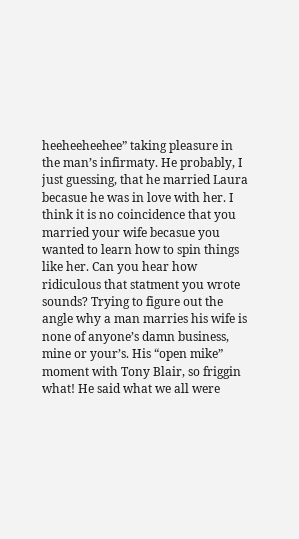heeheeheehee” taking pleasure in the man’s infirmaty. He probably, I just guessing, that he married Laura becasue he was in love with her. I think it is no coincidence that you married your wife becasue you wanted to learn how to spin things like her. Can you hear how ridiculous that statment you wrote sounds? Trying to figure out the angle why a man marries his wife is none of anyone’s damn business, mine or your’s. His “open mike” moment with Tony Blair, so friggin what! He said what we all were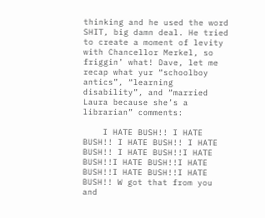thinking and he used the word SHIT, big damn deal. He tried to create a moment of levity with Chancellor Merkel, so friggin’ what! Dave, let me recap what yur “schoolboy antics”, “learning disability”, and “married Laura because she’s a librarian” comments:

    I HATE BUSH!! I HATE BUSH!! I HATE BUSH!! I HATE BUSH!! I HATE BUSH!!I HATE BUSH!!I HATE BUSH!!I HATE BUSH!!I HATE BUSH!!I HATE BUSH!! W got that from you and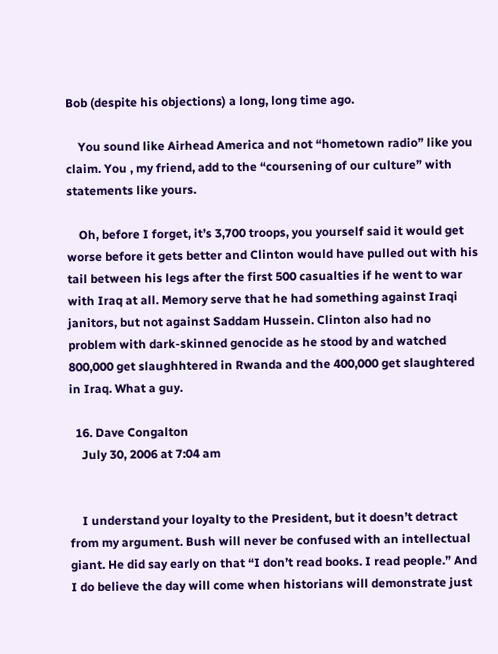Bob (despite his objections) a long, long time ago.

    You sound like Airhead America and not “hometown radio” like you claim. You , my friend, add to the “coursening of our culture” with statements like yours.

    Oh, before I forget, it’s 3,700 troops, you yourself said it would get worse before it gets better and Clinton would have pulled out with his tail between his legs after the first 500 casualties if he went to war with Iraq at all. Memory serve that he had something against Iraqi janitors, but not against Saddam Hussein. Clinton also had no problem with dark-skinned genocide as he stood by and watched 800,000 get slaughhtered in Rwanda and the 400,000 get slaughtered in Iraq. What a guy.

  16. Dave Congalton
    July 30, 2006 at 7:04 am


    I understand your loyalty to the President, but it doesn’t detract from my argument. Bush will never be confused with an intellectual giant. He did say early on that “I don’t read books. I read people.” And I do believe the day will come when historians will demonstrate just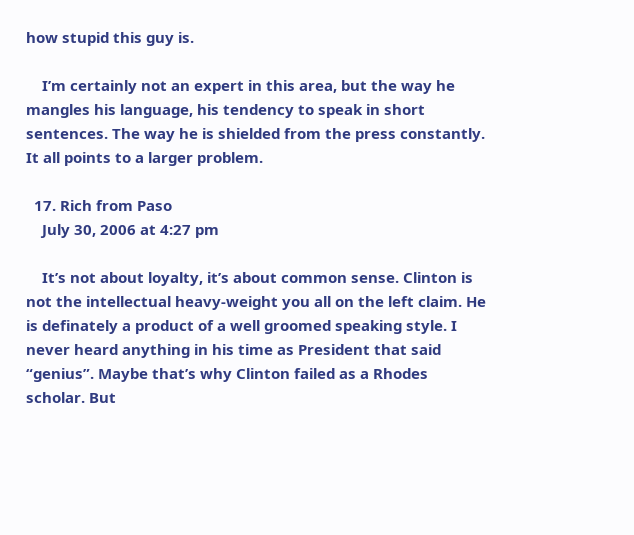how stupid this guy is.

    I’m certainly not an expert in this area, but the way he mangles his language, his tendency to speak in short sentences. The way he is shielded from the press constantly. It all points to a larger problem.

  17. Rich from Paso
    July 30, 2006 at 4:27 pm

    It’s not about loyalty, it’s about common sense. Clinton is not the intellectual heavy-weight you all on the left claim. He is definately a product of a well groomed speaking style. I never heard anything in his time as President that said “genius”. Maybe that’s why Clinton failed as a Rhodes scholar. But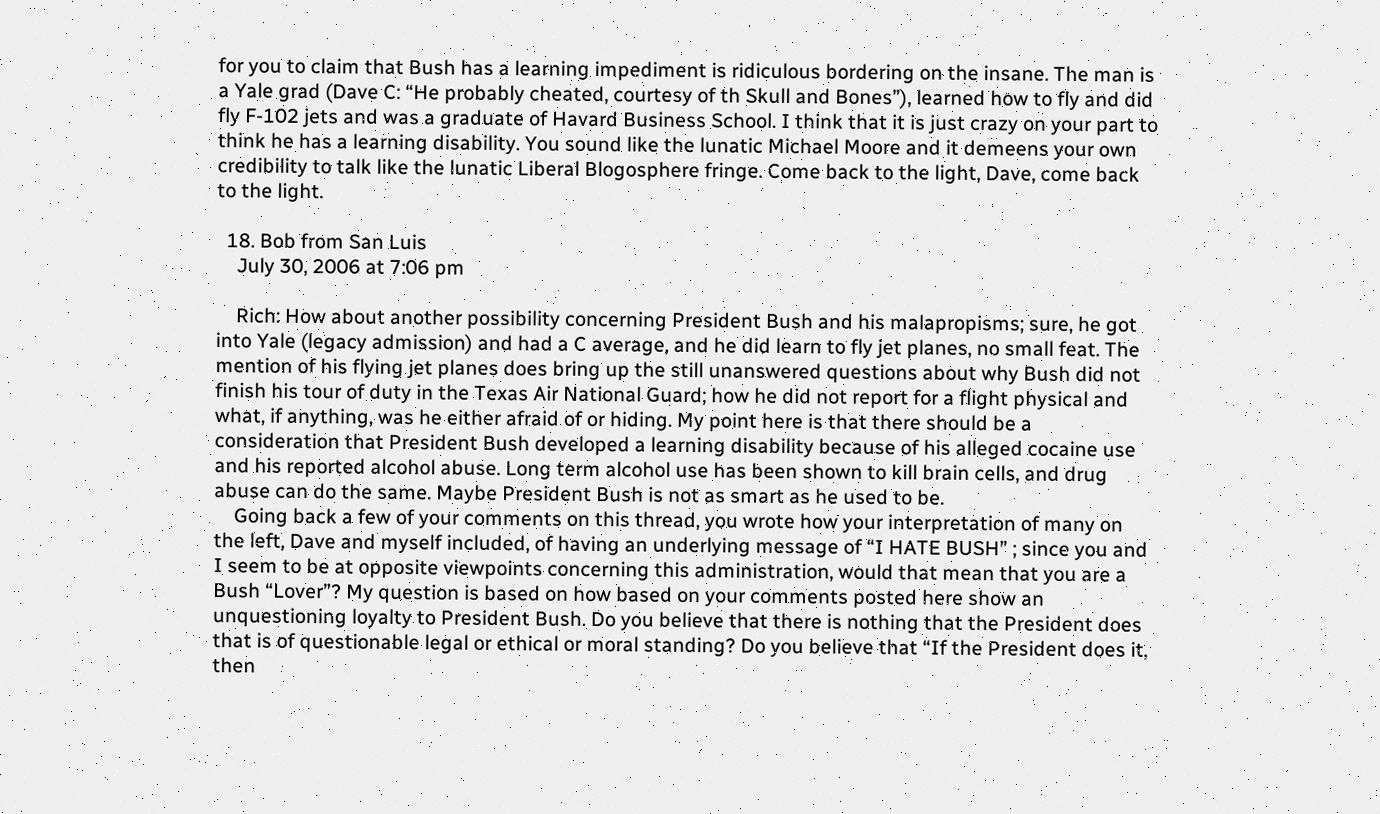for you to claim that Bush has a learning impediment is ridiculous bordering on the insane. The man is a Yale grad (Dave C: “He probably cheated, courtesy of th Skull and Bones”), learned how to fly and did fly F-102 jets and was a graduate of Havard Business School. I think that it is just crazy on your part to think he has a learning disability. You sound like the lunatic Michael Moore and it demeens your own credibility to talk like the lunatic Liberal Blogosphere fringe. Come back to the light, Dave, come back to the light.

  18. Bob from San Luis
    July 30, 2006 at 7:06 pm

    Rich: How about another possibility concerning President Bush and his malapropisms; sure, he got into Yale (legacy admission) and had a C average, and he did learn to fly jet planes, no small feat. The mention of his flying jet planes does bring up the still unanswered questions about why Bush did not finish his tour of duty in the Texas Air National Guard; how he did not report for a flight physical and what, if anything, was he either afraid of or hiding. My point here is that there should be a consideration that President Bush developed a learning disability because of his alleged cocaine use and his reported alcohol abuse. Long term alcohol use has been shown to kill brain cells, and drug abuse can do the same. Maybe President Bush is not as smart as he used to be.
    Going back a few of your comments on this thread, you wrote how your interpretation of many on the left, Dave and myself included, of having an underlying message of “I HATE BUSH” ; since you and I seem to be at opposite viewpoints concerning this administration, would that mean that you are a Bush “Lover”? My question is based on how based on your comments posted here show an unquestioning loyalty to President Bush. Do you believe that there is nothing that the President does that is of questionable legal or ethical or moral standing? Do you believe that “If the President does it, then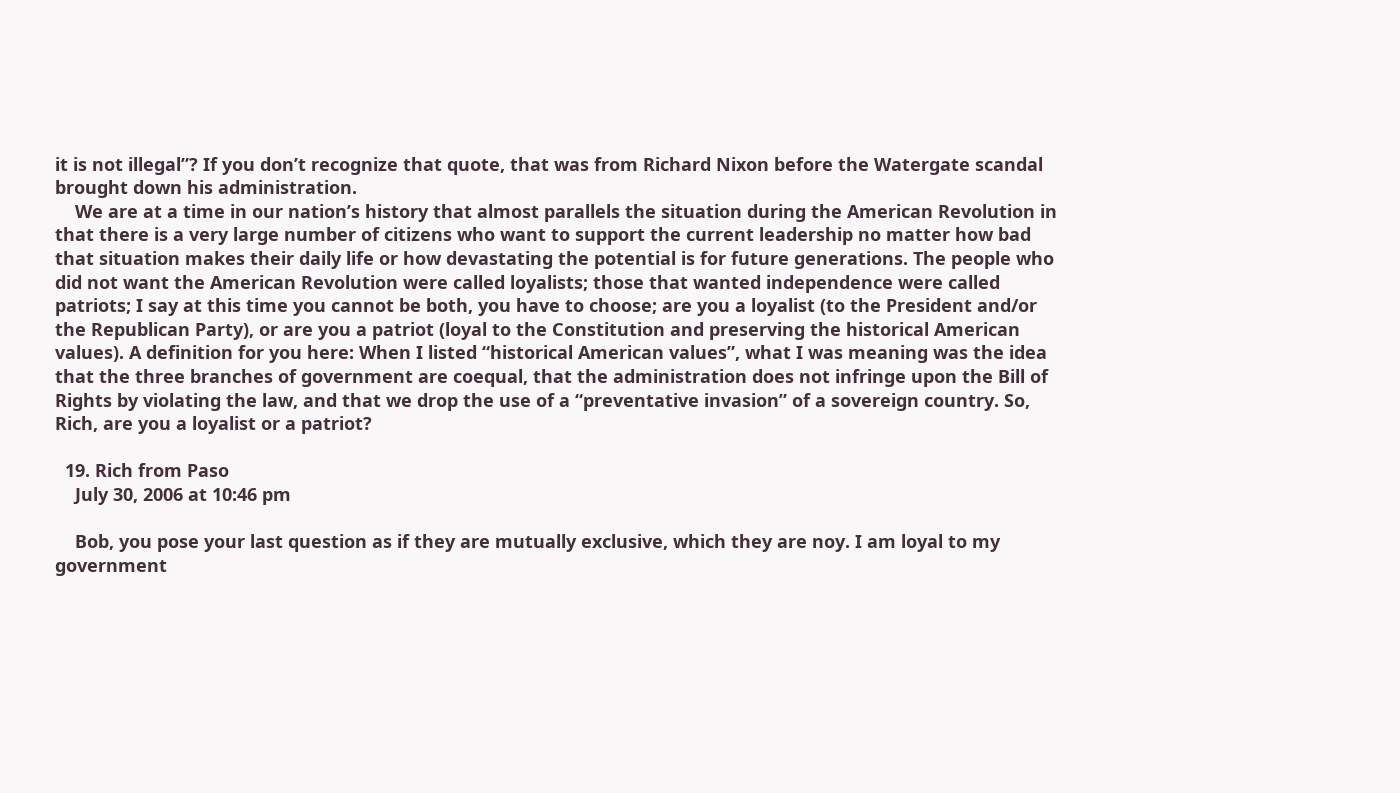it is not illegal”? If you don’t recognize that quote, that was from Richard Nixon before the Watergate scandal brought down his administration.
    We are at a time in our nation’s history that almost parallels the situation during the American Revolution in that there is a very large number of citizens who want to support the current leadership no matter how bad that situation makes their daily life or how devastating the potential is for future generations. The people who did not want the American Revolution were called loyalists; those that wanted independence were called patriots; I say at this time you cannot be both, you have to choose; are you a loyalist (to the President and/or the Republican Party), or are you a patriot (loyal to the Constitution and preserving the historical American values). A definition for you here: When I listed “historical American values”, what I was meaning was the idea that the three branches of government are coequal, that the administration does not infringe upon the Bill of Rights by violating the law, and that we drop the use of a “preventative invasion” of a sovereign country. So, Rich, are you a loyalist or a patriot?

  19. Rich from Paso
    July 30, 2006 at 10:46 pm

    Bob, you pose your last question as if they are mutually exclusive, which they are noy. I am loyal to my government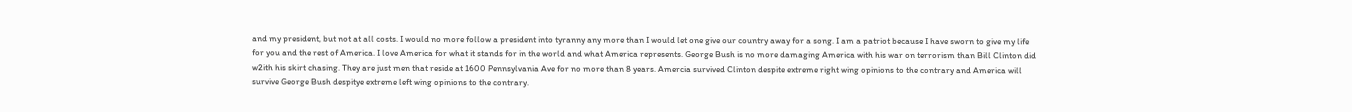and my president, but not at all costs. I would no more follow a president into tyranny any more than I would let one give our country away for a song. I am a patriot because I have sworn to give my life for you and the rest of America. I love America for what it stands for in the world and what America represents. George Bush is no more damaging America with his war on terrorism than Bill Clinton did w2ith his skirt chasing. They are just men that reside at 1600 Pennsylvania Ave for no more than 8 years. Amercia survived Clinton despite extreme right wing opinions to the contrary and America will survive George Bush despitye extreme left wing opinions to the contrary.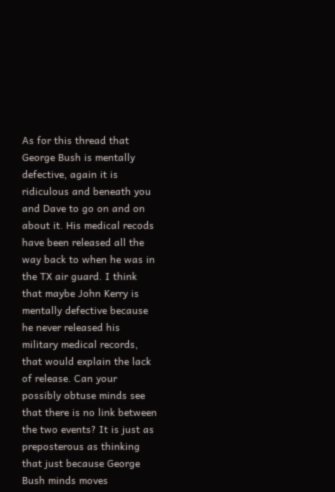As for this thread that George Bush is mentally defective, again it is ridiculous and beneath you and Dave to go on and on about it. His medical recods have been released all the way back to when he was in the TX air guard. I think that maybe John Kerry is mentally defective because he never released his military medical records, that would explain the lack of release. Can your possibly obtuse minds see that there is no link between the two events? It is just as preposterous as thinking that just because George Bush minds moves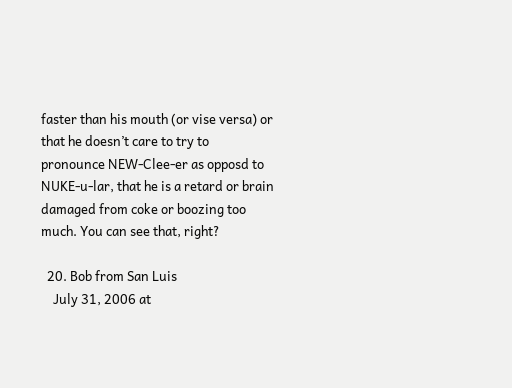faster than his mouth (or vise versa) or that he doesn’t care to try to pronounce NEW-Clee-er as opposd to NUKE-u-lar, that he is a retard or brain damaged from coke or boozing too much. You can see that, right?

  20. Bob from San Luis
    July 31, 2006 at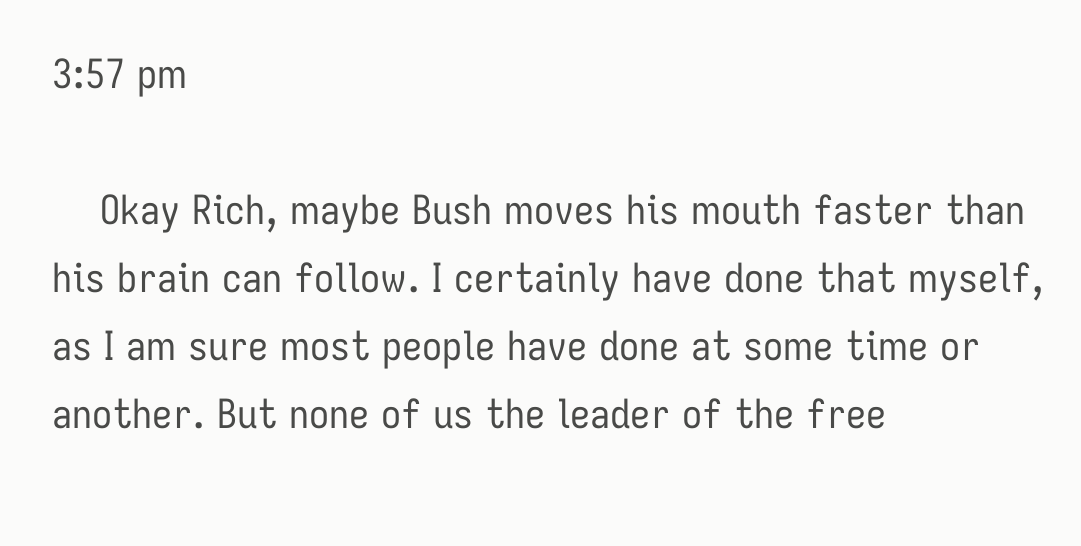3:57 pm

    Okay Rich, maybe Bush moves his mouth faster than his brain can follow. I certainly have done that myself, as I am sure most people have done at some time or another. But none of us the leader of the free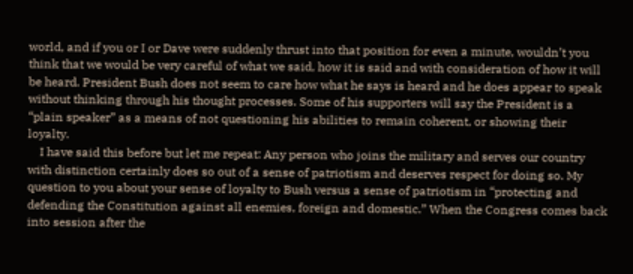world, and if you or I or Dave were suddenly thrust into that position for even a minute, wouldn’t you think that we would be very careful of what we said, how it is said and with consideration of how it will be heard. President Bush does not seem to care how what he says is heard and he does appear to speak without thinking through his thought processes. Some of his supporters will say the President is a “plain speaker” as a means of not questioning his abilities to remain coherent, or showing their loyalty.
    I have said this before but let me repeat: Any person who joins the military and serves our country with distinction certainly does so out of a sense of patriotism and deserves respect for doing so. My question to you about your sense of loyalty to Bush versus a sense of patriotism in “protecting and defending the Constitution against all enemies, foreign and domestic.” When the Congress comes back into session after the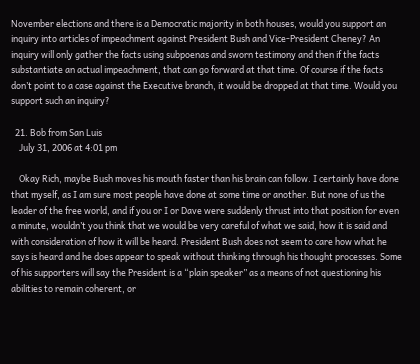November elections and there is a Democratic majority in both houses, would you support an inquiry into articles of impeachment against President Bush and Vice-President Cheney? An inquiry will only gather the facts using subpoenas and sworn testimony and then if the facts substantiate an actual impeachment, that can go forward at that time. Of course if the facts don’t point to a case against the Executive branch, it would be dropped at that time. Would you support such an inquiry?

  21. Bob from San Luis
    July 31, 2006 at 4:01 pm

    Okay Rich, maybe Bush moves his mouth faster than his brain can follow. I certainly have done that myself, as I am sure most people have done at some time or another. But none of us the leader of the free world, and if you or I or Dave were suddenly thrust into that position for even a minute, wouldn’t you think that we would be very careful of what we said, how it is said and with consideration of how it will be heard. President Bush does not seem to care how what he says is heard and he does appear to speak without thinking through his thought processes. Some of his supporters will say the President is a “plain speaker” as a means of not questioning his abilities to remain coherent, or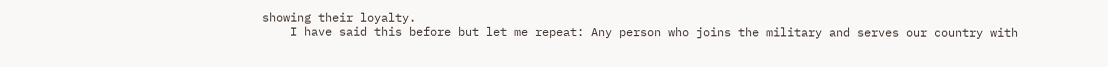showing their loyalty.
    I have said this before but let me repeat: Any person who joins the military and serves our country with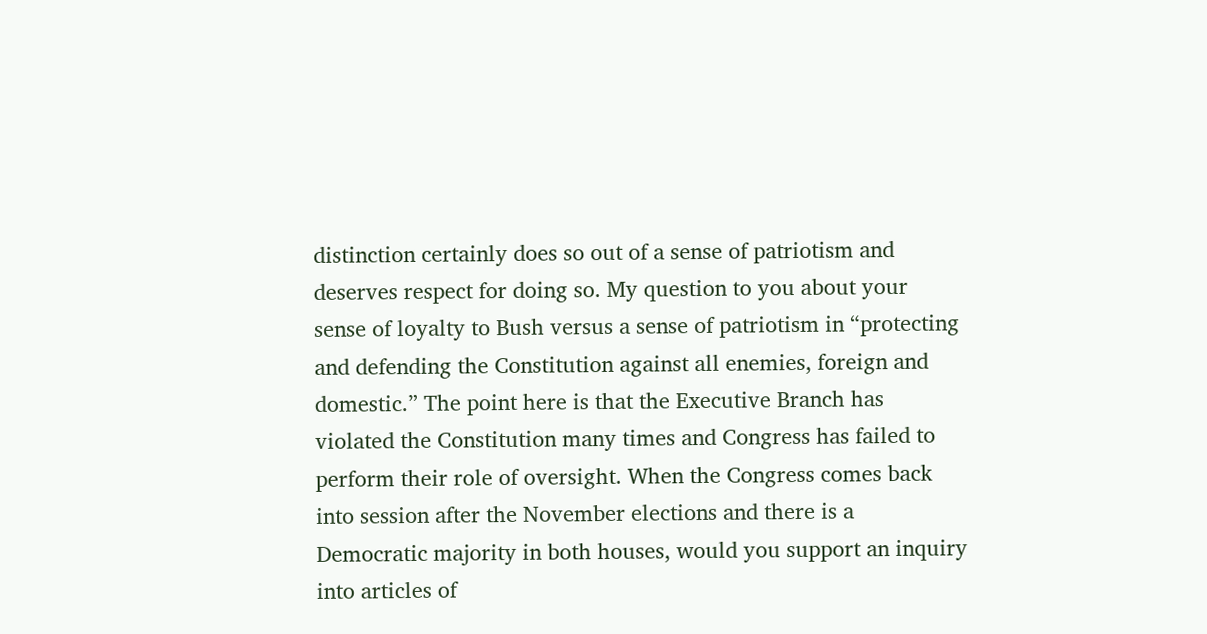distinction certainly does so out of a sense of patriotism and deserves respect for doing so. My question to you about your sense of loyalty to Bush versus a sense of patriotism in “protecting and defending the Constitution against all enemies, foreign and domestic.” The point here is that the Executive Branch has violated the Constitution many times and Congress has failed to perform their role of oversight. When the Congress comes back into session after the November elections and there is a Democratic majority in both houses, would you support an inquiry into articles of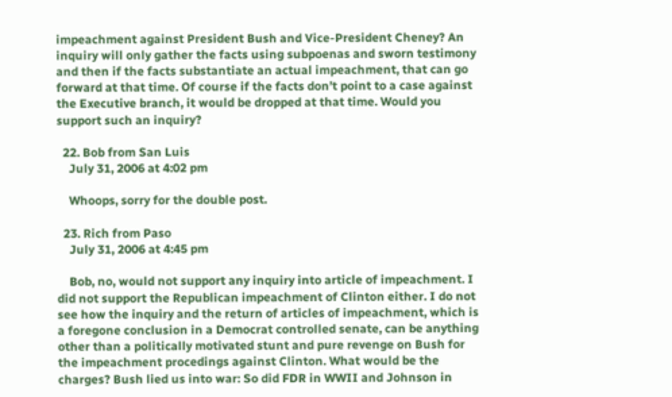impeachment against President Bush and Vice-President Cheney? An inquiry will only gather the facts using subpoenas and sworn testimony and then if the facts substantiate an actual impeachment, that can go forward at that time. Of course if the facts don’t point to a case against the Executive branch, it would be dropped at that time. Would you support such an inquiry?

  22. Bob from San Luis
    July 31, 2006 at 4:02 pm

    Whoops, sorry for the double post.

  23. Rich from Paso
    July 31, 2006 at 4:45 pm

    Bob, no, would not support any inquiry into article of impeachment. I did not support the Republican impeachment of Clinton either. I do not see how the inquiry and the return of articles of impeachment, which is a foregone conclusion in a Democrat controlled senate, can be anything other than a politically motivated stunt and pure revenge on Bush for the impeachment procedings against Clinton. What would be the charges? Bush lied us into war: So did FDR in WWII and Johnson in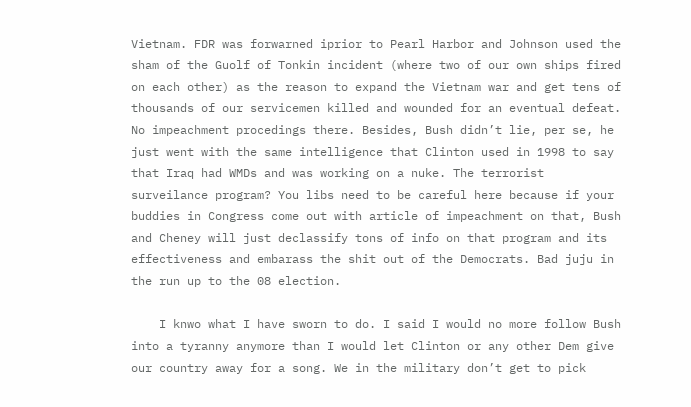Vietnam. FDR was forwarned iprior to Pearl Harbor and Johnson used the sham of the Guolf of Tonkin incident (where two of our own ships fired on each other) as the reason to expand the Vietnam war and get tens of thousands of our servicemen killed and wounded for an eventual defeat. No impeachment procedings there. Besides, Bush didn’t lie, per se, he just went with the same intelligence that Clinton used in 1998 to say that Iraq had WMDs and was working on a nuke. The terrorist surveilance program? You libs need to be careful here because if your buddies in Congress come out with article of impeachment on that, Bush and Cheney will just declassify tons of info on that program and its effectiveness and embarass the shit out of the Democrats. Bad juju in the run up to the 08 election.

    I knwo what I have sworn to do. I said I would no more follow Bush into a tyranny anymore than I would let Clinton or any other Dem give our country away for a song. We in the military don’t get to pick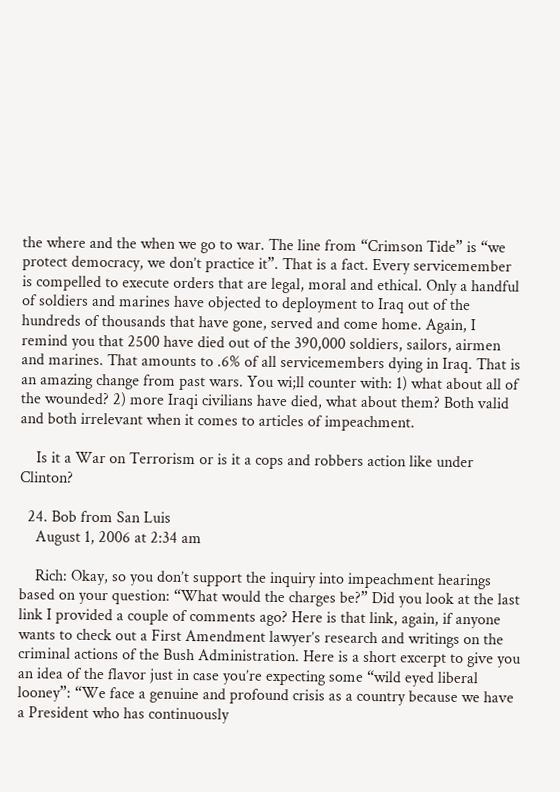the where and the when we go to war. The line from “Crimson Tide” is “we protect democracy, we don’t practice it”. That is a fact. Every servicemember is compelled to execute orders that are legal, moral and ethical. Only a handful of soldiers and marines have objected to deployment to Iraq out of the hundreds of thousands that have gone, served and come home. Again, I remind you that 2500 have died out of the 390,000 soldiers, sailors, airmen and marines. That amounts to .6% of all servicemembers dying in Iraq. That is an amazing change from past wars. You wi;ll counter with: 1) what about all of the wounded? 2) more Iraqi civilians have died, what about them? Both valid and both irrelevant when it comes to articles of impeachment.

    Is it a War on Terrorism or is it a cops and robbers action like under Clinton?

  24. Bob from San Luis
    August 1, 2006 at 2:34 am

    Rich: Okay, so you don’t support the inquiry into impeachment hearings based on your question: “What would the charges be?” Did you look at the last link I provided a couple of comments ago? Here is that link, again, if anyone wants to check out a First Amendment lawyer’s research and writings on the criminal actions of the Bush Administration. Here is a short excerpt to give you an idea of the flavor just in case you’re expecting some “wild eyed liberal looney”: “We face a genuine and profound crisis as a country because we have a President who has continuously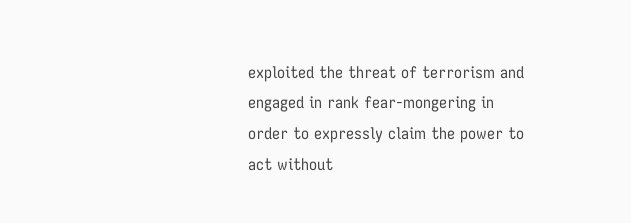exploited the threat of terrorism and engaged in rank fear-mongering in order to expressly claim the power to act without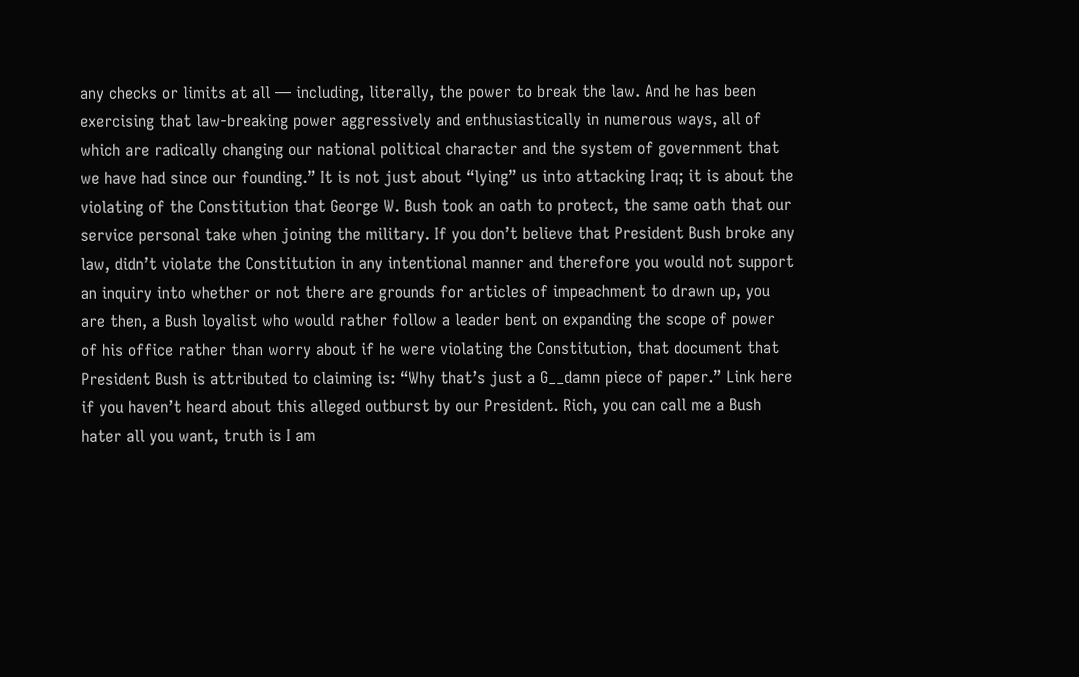any checks or limits at all — including, literally, the power to break the law. And he has been exercising that law-breaking power aggressively and enthusiastically in numerous ways, all of which are radically changing our national political character and the system of government that we have had since our founding.” It is not just about “lying” us into attacking Iraq; it is about the violating of the Constitution that George W. Bush took an oath to protect, the same oath that our service personal take when joining the military. If you don’t believe that President Bush broke any law, didn’t violate the Constitution in any intentional manner and therefore you would not support an inquiry into whether or not there are grounds for articles of impeachment to drawn up, you are then, a Bush loyalist who would rather follow a leader bent on expanding the scope of power of his office rather than worry about if he were violating the Constitution, that document that President Bush is attributed to claiming is: “Why that’s just a G__damn piece of paper.” Link here if you haven’t heard about this alleged outburst by our President. Rich, you can call me a Bush hater all you want, truth is I am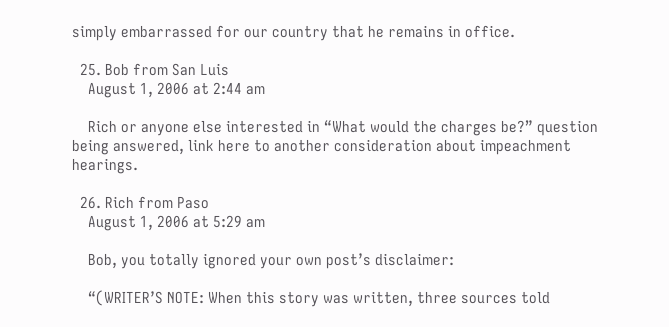simply embarrassed for our country that he remains in office.

  25. Bob from San Luis
    August 1, 2006 at 2:44 am

    Rich or anyone else interested in “What would the charges be?” question being answered, link here to another consideration about impeachment hearings.

  26. Rich from Paso
    August 1, 2006 at 5:29 am

    Bob, you totally ignored your own post’s disclaimer:

    “(WRITER’S NOTE: When this story was written, three sources told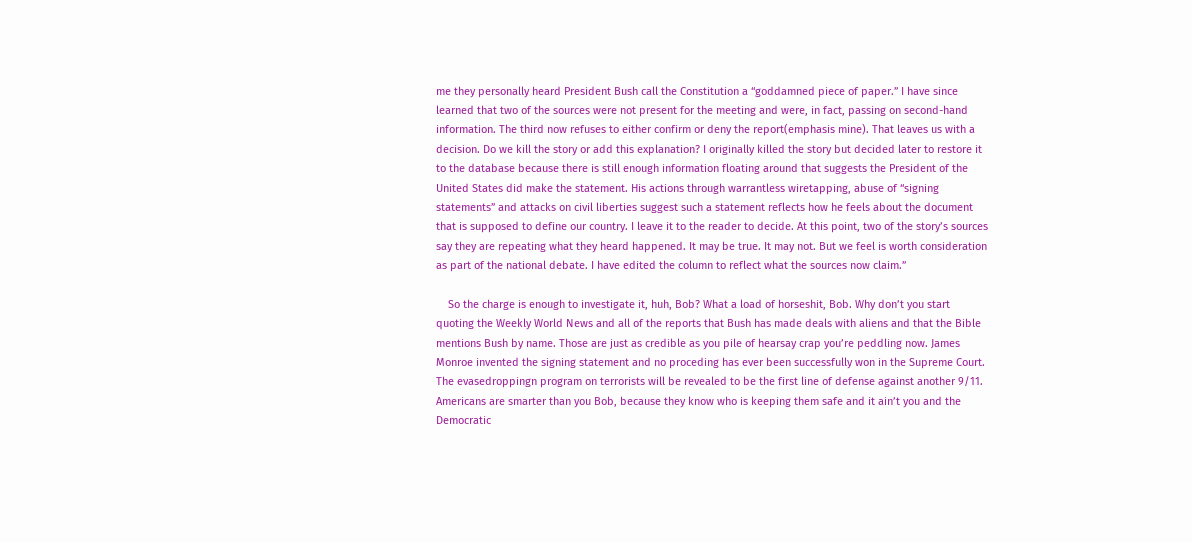me they personally heard President Bush call the Constitution a “goddamned piece of paper.” I have since learned that two of the sources were not present for the meeting and were, in fact, passing on second-hand information. The third now refuses to either confirm or deny the report(emphasis mine). That leaves us with a decision. Do we kill the story or add this explanation? I originally killed the story but decided later to restore it to the database because there is still enough information floating around that suggests the President of the United States did make the statement. His actions through warrantless wiretapping, abuse of “signing statements” and attacks on civil liberties suggest such a statement reflects how he feels about the document that is supposed to define our country. I leave it to the reader to decide. At this point, two of the story’s sources say they are repeating what they heard happened. It may be true. It may not. But we feel is worth consideration as part of the national debate. I have edited the column to reflect what the sources now claim.”

    So the charge is enough to investigate it, huh, Bob? What a load of horseshit, Bob. Why don’t you start quoting the Weekly World News and all of the reports that Bush has made deals with aliens and that the Bible mentions Bush by name. Those are just as credible as you pile of hearsay crap you’re peddling now. James Monroe invented the signing statement and no proceding has ever been successfully won in the Supreme Court. The evasedroppingn program on terrorists will be revealed to be the first line of defense against another 9/11. Americans are smarter than you Bob, because they know who is keeping them safe and it ain’t you and the Democratic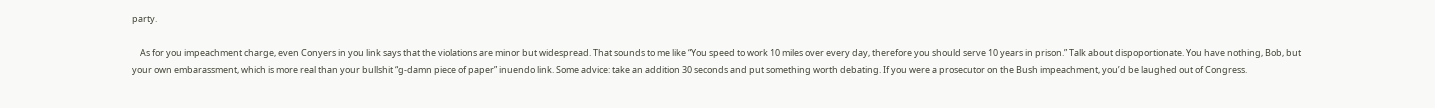party.

    As for you impeachment charge, even Conyers in you link says that the violations are minor but widespread. That sounds to me like “You speed to work 10 miles over every day, therefore you should serve 10 years in prison.” Talk about dispoportionate. You have nothing, Bob, but your own embarassment, which is more real than your bullshit “g-damn piece of paper” inuendo link. Some advice: take an addition 30 seconds and put something worth debating. If you were a prosecutor on the Bush impeachment, you’d be laughed out of Congress.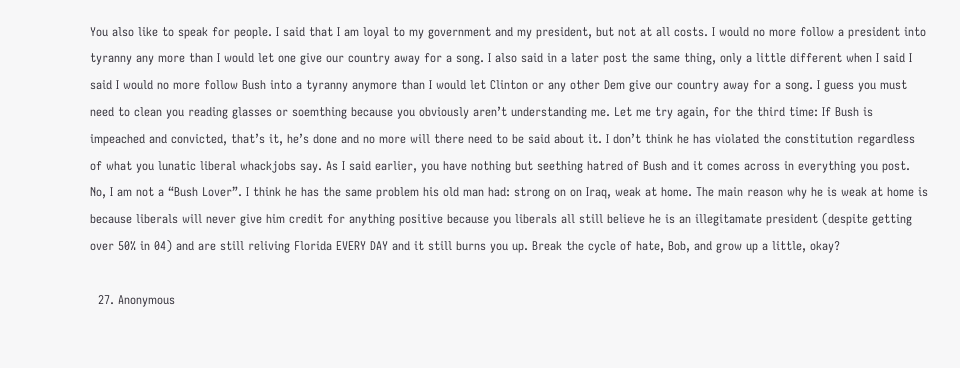You also like to speak for people. I said that I am loyal to my government and my president, but not at all costs. I would no more follow a president into tyranny any more than I would let one give our country away for a song. I also said in a later post the same thing, only a little different when I said I said I would no more follow Bush into a tyranny anymore than I would let Clinton or any other Dem give our country away for a song. I guess you must need to clean you reading glasses or soemthing because you obviously aren’t understanding me. Let me try again, for the third time: If Bush is impeached and convicted, that’s it, he’s done and no more will there need to be said about it. I don’t think he has violated the constitution regardless of what you lunatic liberal whackjobs say. As I said earlier, you have nothing but seething hatred of Bush and it comes across in everything you post. No, I am not a “Bush Lover”. I think he has the same problem his old man had: strong on on Iraq, weak at home. The main reason why he is weak at home is because liberals will never give him credit for anything positive because you liberals all still believe he is an illegitamate president (despite getting over 50% in 04) and are still reliving Florida EVERY DAY and it still burns you up. Break the cycle of hate, Bob, and grow up a little, okay?

  27. Anonymous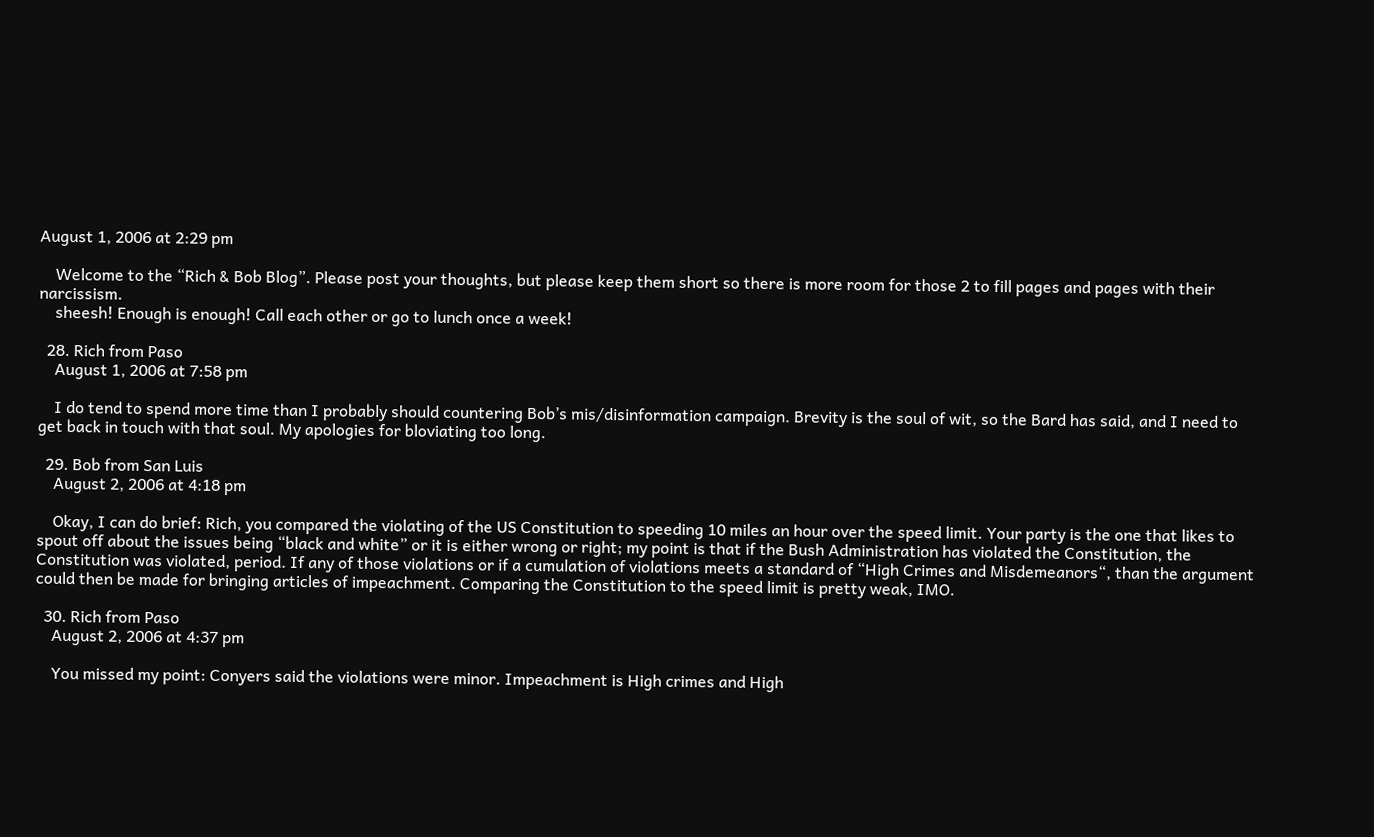August 1, 2006 at 2:29 pm

    Welcome to the “Rich & Bob Blog”. Please post your thoughts, but please keep them short so there is more room for those 2 to fill pages and pages with their narcissism.
    sheesh! Enough is enough! Call each other or go to lunch once a week!

  28. Rich from Paso
    August 1, 2006 at 7:58 pm

    I do tend to spend more time than I probably should countering Bob’s mis/disinformation campaign. Brevity is the soul of wit, so the Bard has said, and I need to get back in touch with that soul. My apologies for bloviating too long.

  29. Bob from San Luis
    August 2, 2006 at 4:18 pm

    Okay, I can do brief: Rich, you compared the violating of the US Constitution to speeding 10 miles an hour over the speed limit. Your party is the one that likes to spout off about the issues being “black and white” or it is either wrong or right; my point is that if the Bush Administration has violated the Constitution, the Constitution was violated, period. If any of those violations or if a cumulation of violations meets a standard of “High Crimes and Misdemeanors“, than the argument could then be made for bringing articles of impeachment. Comparing the Constitution to the speed limit is pretty weak, IMO.

  30. Rich from Paso
    August 2, 2006 at 4:37 pm

    You missed my point: Conyers said the violations were minor. Impeachment is High crimes and High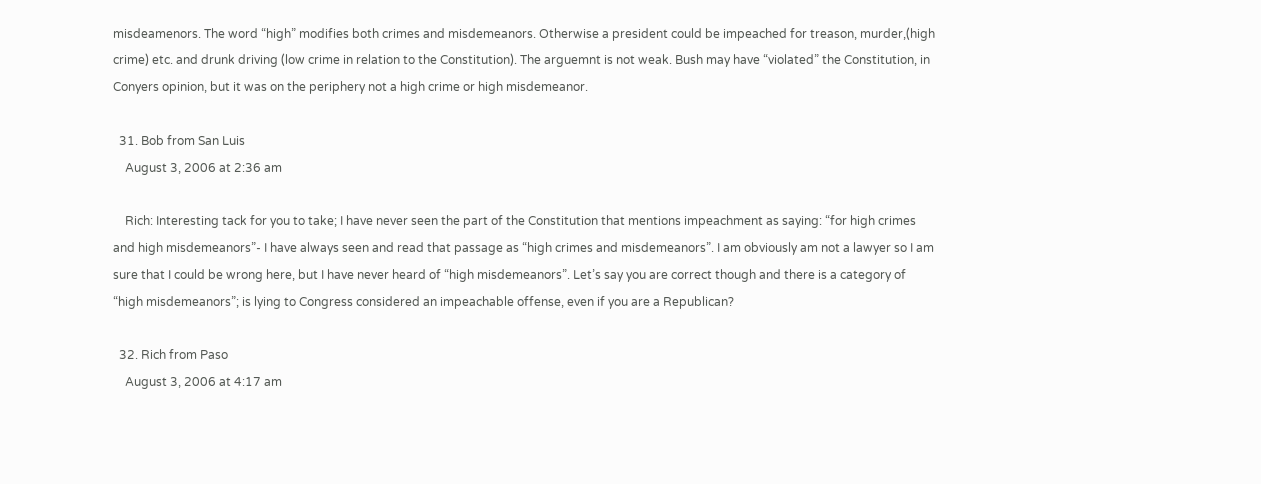misdeamenors. The word “high” modifies both crimes and misdemeanors. Otherwise a president could be impeached for treason, murder,(high crime) etc. and drunk driving (low crime in relation to the Constitution). The arguemnt is not weak. Bush may have “violated” the Constitution, in Conyers opinion, but it was on the periphery not a high crime or high misdemeanor.

  31. Bob from San Luis
    August 3, 2006 at 2:36 am

    Rich: Interesting tack for you to take; I have never seen the part of the Constitution that mentions impeachment as saying: “for high crimes and high misdemeanors”- I have always seen and read that passage as “high crimes and misdemeanors”. I am obviously am not a lawyer so I am sure that I could be wrong here, but I have never heard of “high misdemeanors”. Let’s say you are correct though and there is a category of “high misdemeanors”; is lying to Congress considered an impeachable offense, even if you are a Republican?

  32. Rich from Paso
    August 3, 2006 at 4:17 am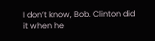I don’t know, Bob. Clinton did it when he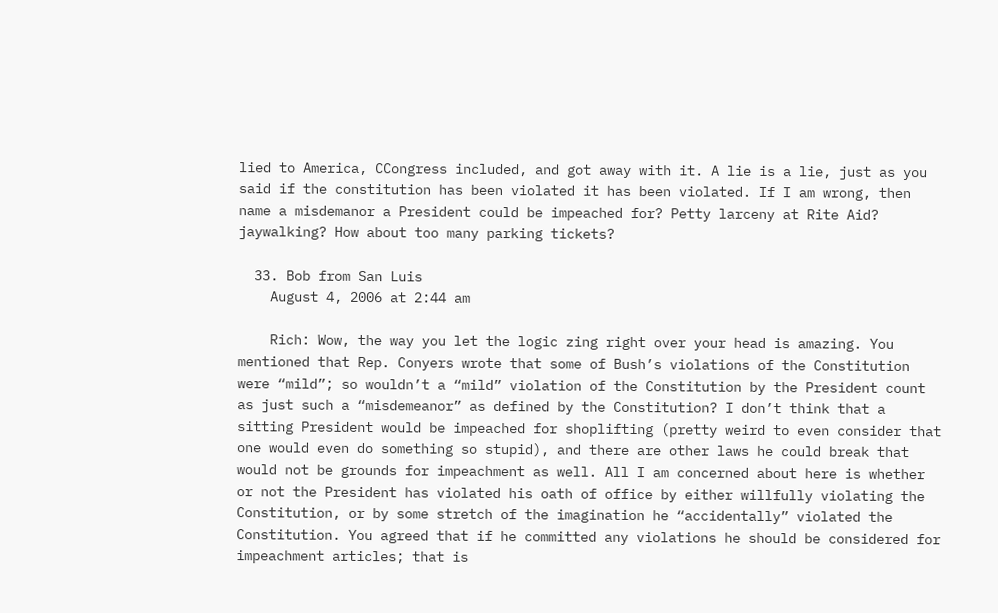lied to America, CCongress included, and got away with it. A lie is a lie, just as you said if the constitution has been violated it has been violated. If I am wrong, then name a misdemanor a President could be impeached for? Petty larceny at Rite Aid? jaywalking? How about too many parking tickets?

  33. Bob from San Luis
    August 4, 2006 at 2:44 am

    Rich: Wow, the way you let the logic zing right over your head is amazing. You mentioned that Rep. Conyers wrote that some of Bush’s violations of the Constitution were “mild”; so wouldn’t a “mild” violation of the Constitution by the President count as just such a “misdemeanor” as defined by the Constitution? I don’t think that a sitting President would be impeached for shoplifting (pretty weird to even consider that one would even do something so stupid), and there are other laws he could break that would not be grounds for impeachment as well. All I am concerned about here is whether or not the President has violated his oath of office by either willfully violating the Constitution, or by some stretch of the imagination he “accidentally” violated the Constitution. You agreed that if he committed any violations he should be considered for impeachment articles; that is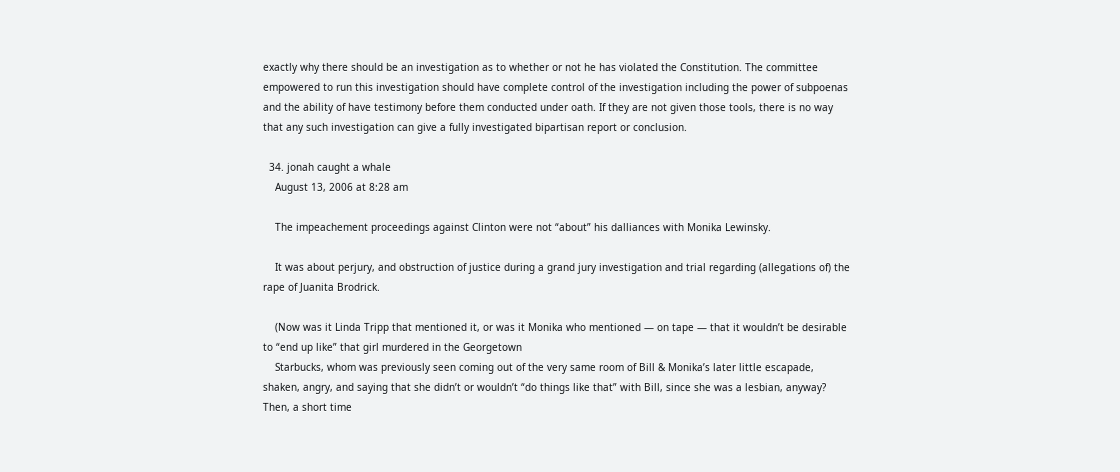exactly why there should be an investigation as to whether or not he has violated the Constitution. The committee empowered to run this investigation should have complete control of the investigation including the power of subpoenas and the ability of have testimony before them conducted under oath. If they are not given those tools, there is no way that any such investigation can give a fully investigated bipartisan report or conclusion.

  34. jonah caught a whale
    August 13, 2006 at 8:28 am

    The impeachement proceedings against Clinton were not “about” his dalliances with Monika Lewinsky.

    It was about perjury, and obstruction of justice during a grand jury investigation and trial regarding (allegations of) the rape of Juanita Brodrick.

    (Now was it Linda Tripp that mentioned it, or was it Monika who mentioned — on tape — that it wouldn’t be desirable to “end up like” that girl murdered in the Georgetown
    Starbucks, whom was previously seen coming out of the very same room of Bill & Monika’s later little escapade, shaken, angry, and saying that she didn’t or wouldn’t “do things like that” with Bill, since she was a lesbian, anyway? Then, a short time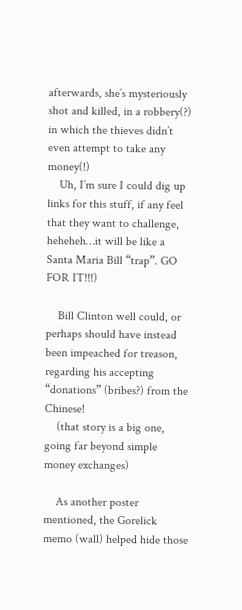afterwards, she’s mysteriously shot and killed, in a robbery(?) in which the thieves didn’t even attempt to take any money(!)
    Uh, I’m sure I could dig up links for this stuff, if any feel that they want to challenge, heheheh…it will be like a Santa Maria Bill “trap”. GO FOR IT!!!)

    Bill Clinton well could, or perhaps should have instead been impeached for treason, regarding his accepting “donations” (bribes?) from the Chinese!
    (that story is a big one, going far beyond simple money exchanges)

    As another poster mentioned, the Gorelick memo (wall) helped hide those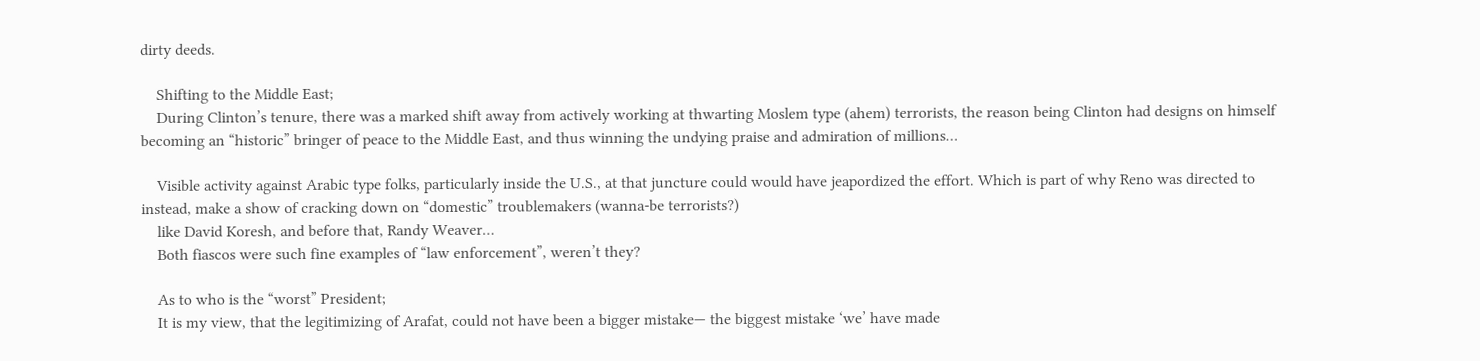dirty deeds.

    Shifting to the Middle East;
    During Clinton’s tenure, there was a marked shift away from actively working at thwarting Moslem type (ahem) terrorists, the reason being Clinton had designs on himself becoming an “historic” bringer of peace to the Middle East, and thus winning the undying praise and admiration of millions…

    Visible activity against Arabic type folks, particularly inside the U.S., at that juncture could would have jeapordized the effort. Which is part of why Reno was directed to instead, make a show of cracking down on “domestic” troublemakers (wanna-be terrorists?)
    like David Koresh, and before that, Randy Weaver…
    Both fiascos were such fine examples of “law enforcement”, weren’t they?

    As to who is the “worst” President;
    It is my view, that the legitimizing of Arafat, could not have been a bigger mistake— the biggest mistake ‘we’ have made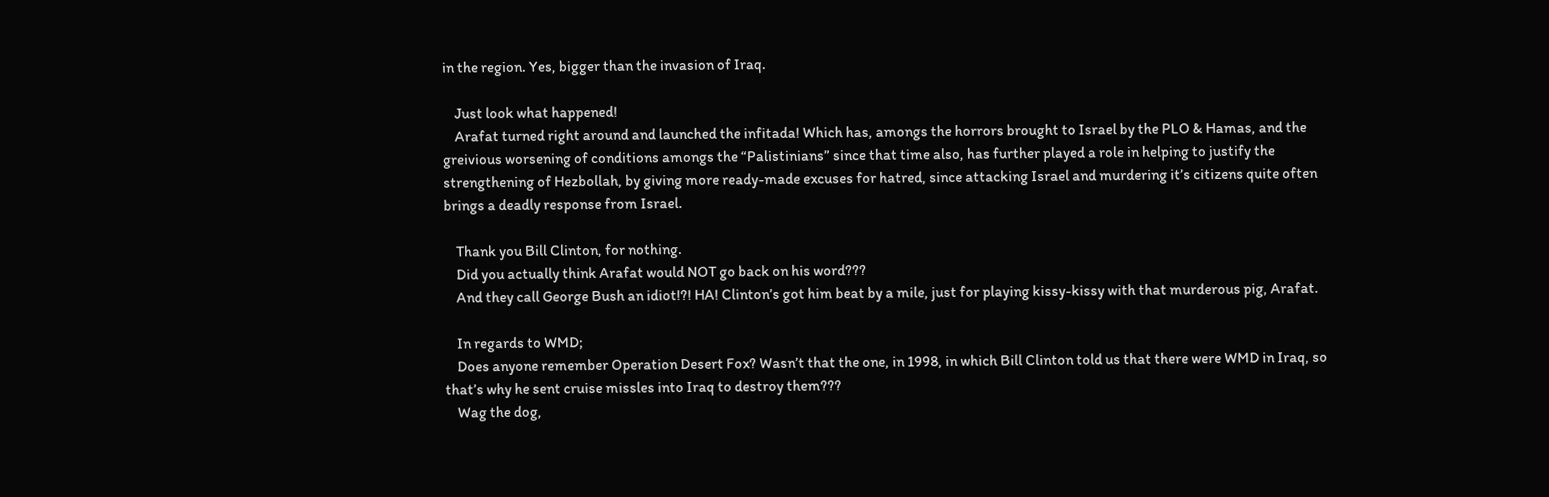in the region. Yes, bigger than the invasion of Iraq.

    Just look what happened!
    Arafat turned right around and launched the infitada! Which has, amongs the horrors brought to Israel by the PLO & Hamas, and the greivious worsening of conditions amongs the “Palistinians” since that time also, has further played a role in helping to justify the strengthening of Hezbollah, by giving more ready-made excuses for hatred, since attacking Israel and murdering it’s citizens quite often brings a deadly response from Israel.

    Thank you Bill Clinton, for nothing.
    Did you actually think Arafat would NOT go back on his word???
    And they call George Bush an idiot!?! HA! Clinton’s got him beat by a mile, just for playing kissy-kissy with that murderous pig, Arafat.

    In regards to WMD;
    Does anyone remember Operation Desert Fox? Wasn’t that the one, in 1998, in which Bill Clinton told us that there were WMD in Iraq, so that’s why he sent cruise missles into Iraq to destroy them???
    Wag the dog,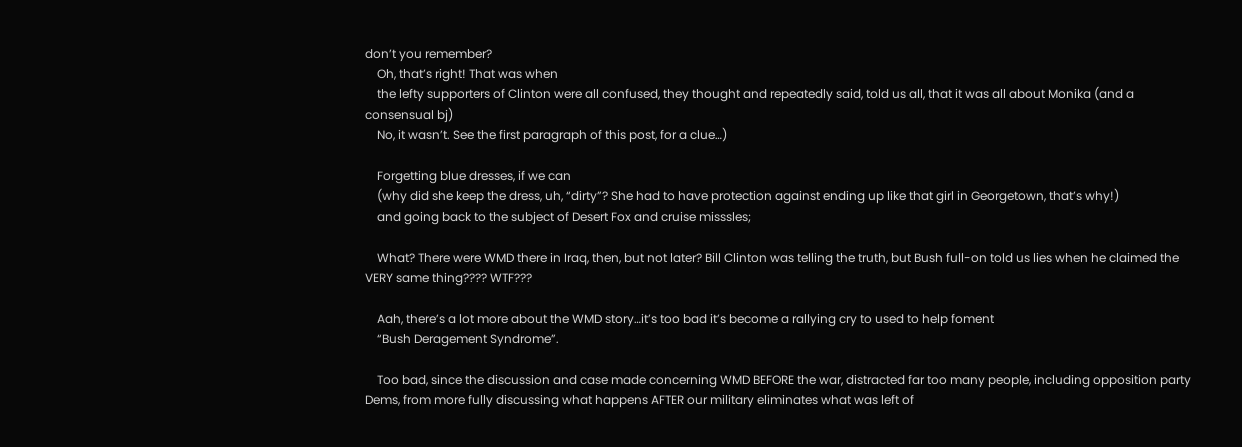don’t you remember?
    Oh, that’s right! That was when
    the lefty supporters of Clinton were all confused, they thought and repeatedly said, told us all, that it was all about Monika (and a consensual bj)
    No, it wasn’t. See the first paragraph of this post, for a clue…)

    Forgetting blue dresses, if we can
    (why did she keep the dress, uh, “dirty”? She had to have protection against ending up like that girl in Georgetown, that’s why!)
    and going back to the subject of Desert Fox and cruise misssles;

    What? There were WMD there in Iraq, then, but not later? Bill Clinton was telling the truth, but Bush full-on told us lies when he claimed the VERY same thing???? WTF???

    Aah, there’s a lot more about the WMD story…it’s too bad it’s become a rallying cry to used to help foment
    “Bush Deragement Syndrome”.

    Too bad, since the discussion and case made concerning WMD BEFORE the war, distracted far too many people, including opposition party Dems, from more fully discussing what happens AFTER our military eliminates what was left of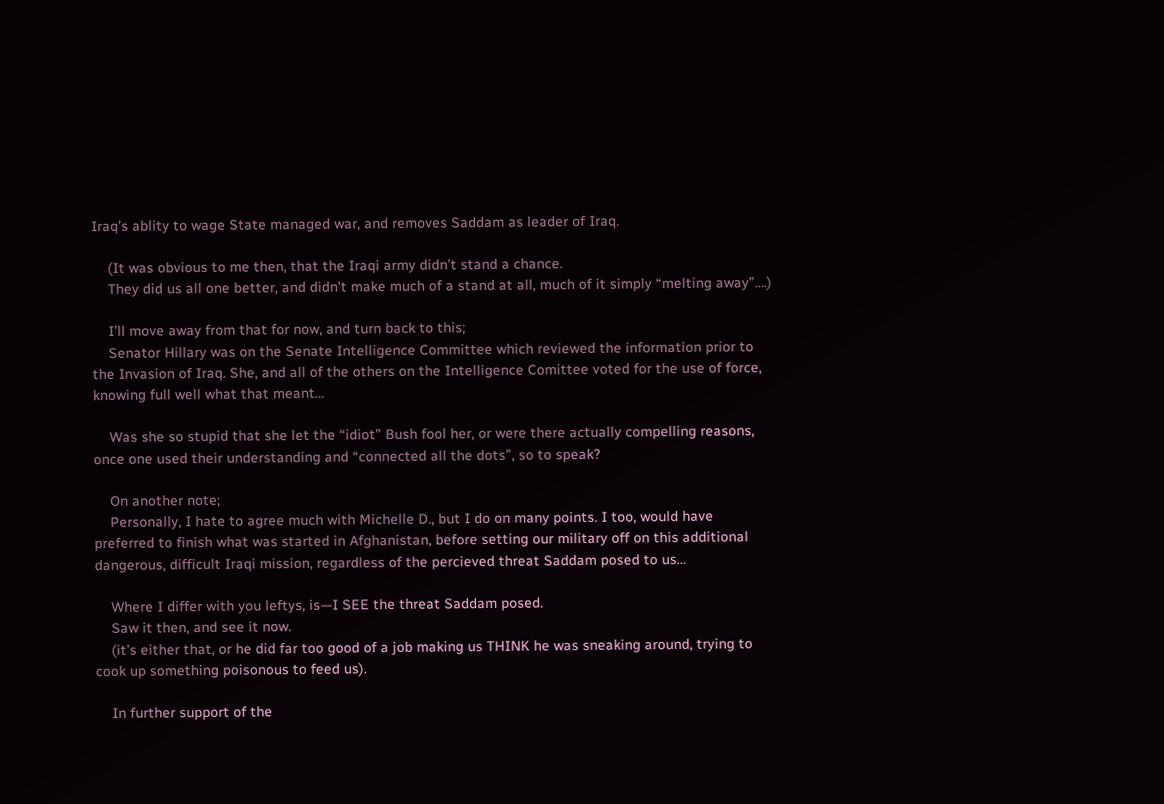Iraq’s ablity to wage State managed war, and removes Saddam as leader of Iraq.

    (It was obvious to me then, that the Iraqi army didn’t stand a chance.
    They did us all one better, and didn’t make much of a stand at all, much of it simply “melting away”….)

    I’ll move away from that for now, and turn back to this;
    Senator Hillary was on the Senate Intelligence Committee which reviewed the information prior to the Invasion of Iraq. She, and all of the others on the Intelligence Comittee voted for the use of force, knowing full well what that meant…

    Was she so stupid that she let the “idiot” Bush fool her, or were there actually compelling reasons, once one used their understanding and “connected all the dots”, so to speak?

    On another note;
    Personally, I hate to agree much with Michelle D., but I do on many points. I too, would have preferred to finish what was started in Afghanistan, before setting our military off on this additional dangerous, difficult Iraqi mission, regardless of the percieved threat Saddam posed to us…

    Where I differ with you leftys, is—I SEE the threat Saddam posed.
    Saw it then, and see it now.
    (it’s either that, or he did far too good of a job making us THINK he was sneaking around, trying to cook up something poisonous to feed us).

    In further support of the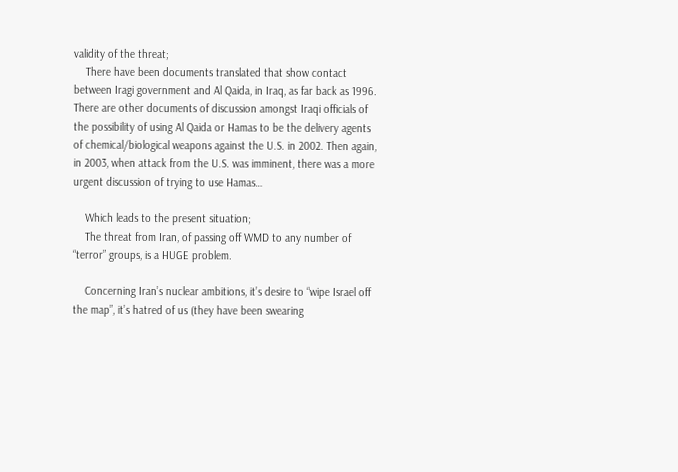validity of the threat;
    There have been documents translated that show contact between Iragi government and Al Qaida, in Iraq, as far back as 1996. There are other documents of discussion amongst Iraqi officials of the possibility of using Al Qaida or Hamas to be the delivery agents of chemical/biological weapons against the U.S. in 2002. Then again, in 2003, when attack from the U.S. was imminent, there was a more urgent discussion of trying to use Hamas…

    Which leads to the present situation;
    The threat from Iran, of passing off WMD to any number of “terror” groups, is a HUGE problem.

    Concerning Iran’s nuclear ambitions, it’s desire to “wipe Israel off the map”, it’s hatred of us (they have been swearing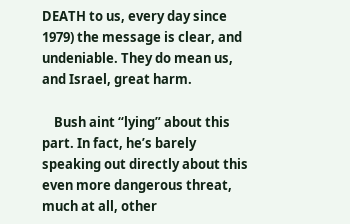DEATH to us, every day since 1979) the message is clear, and undeniable. They do mean us, and Israel, great harm.

    Bush aint “lying” about this part. In fact, he’s barely speaking out directly about this even more dangerous threat, much at all, other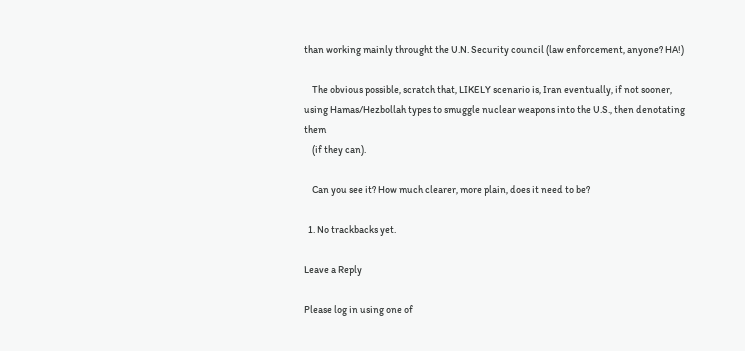than working mainly throught the U.N. Security council (law enforcement, anyone? HA!)

    The obvious possible, scratch that, LIKELY scenario is, Iran eventually, if not sooner, using Hamas/Hezbollah types to smuggle nuclear weapons into the U.S., then denotating them
    (if they can).

    Can you see it? How much clearer, more plain, does it need to be?

  1. No trackbacks yet.

Leave a Reply

Please log in using one of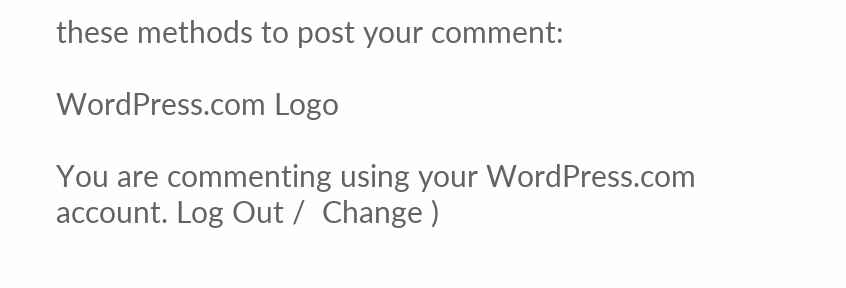these methods to post your comment:

WordPress.com Logo

You are commenting using your WordPress.com account. Log Out /  Change )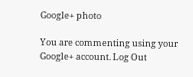Google+ photo

You are commenting using your Google+ account. Log Out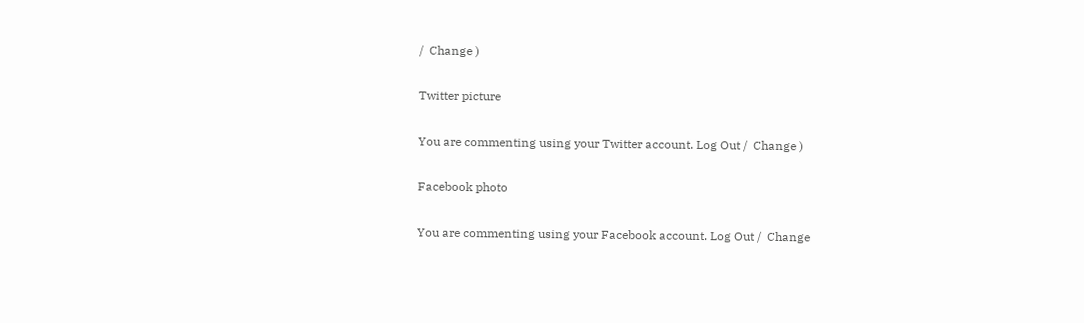/  Change )

Twitter picture

You are commenting using your Twitter account. Log Out /  Change )

Facebook photo

You are commenting using your Facebook account. Log Out /  Change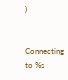)


Connecting to %s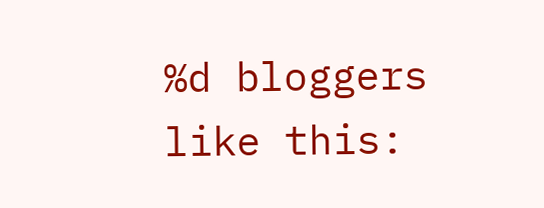%d bloggers like this: